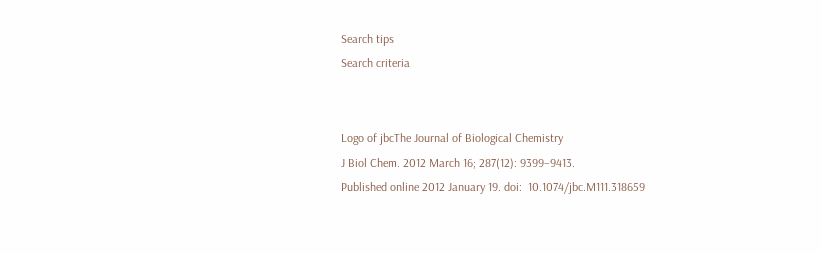Search tips
Search criteria


Logo of jbcThe Journal of Biological Chemistry
J Biol Chem. 2012 March 16; 287(12): 9399–9413.
Published online 2012 January 19. doi:  10.1074/jbc.M111.318659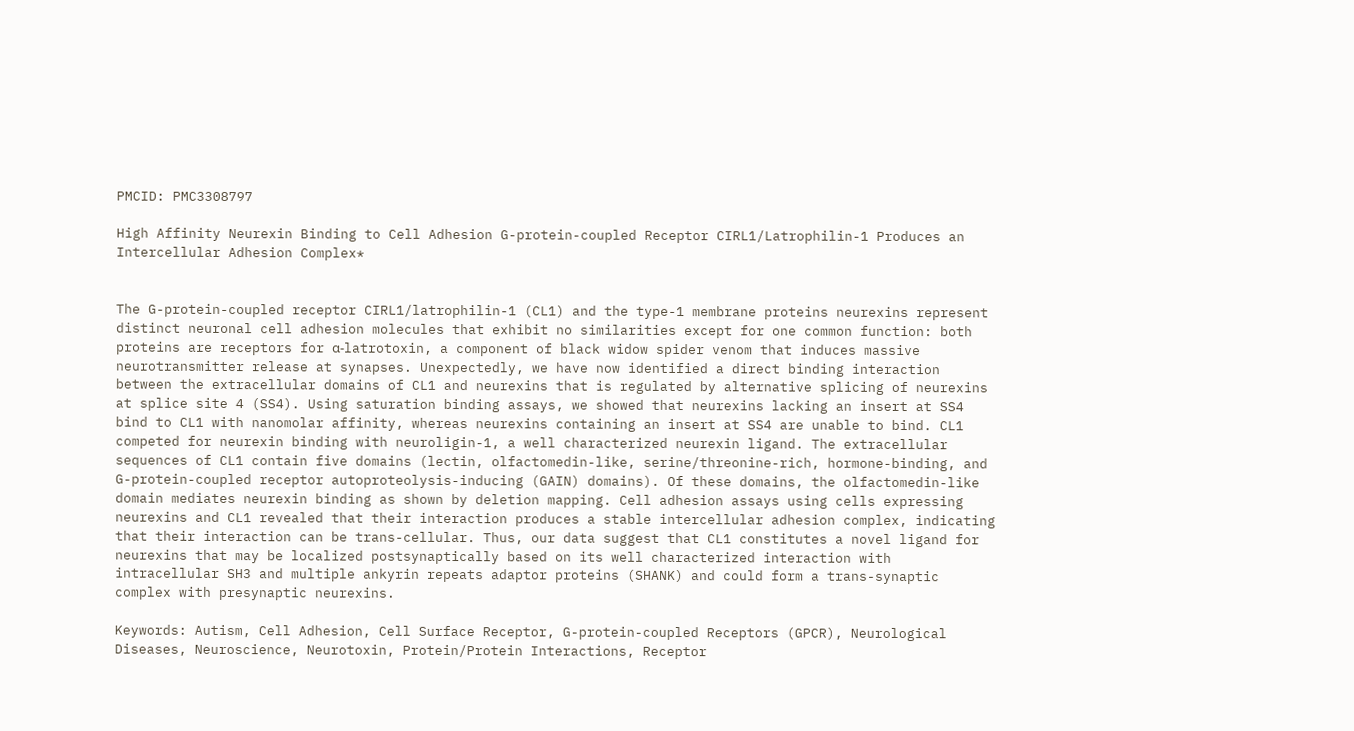PMCID: PMC3308797

High Affinity Neurexin Binding to Cell Adhesion G-protein-coupled Receptor CIRL1/Latrophilin-1 Produces an Intercellular Adhesion Complex*


The G-protein-coupled receptor CIRL1/latrophilin-1 (CL1) and the type-1 membrane proteins neurexins represent distinct neuronal cell adhesion molecules that exhibit no similarities except for one common function: both proteins are receptors for α-latrotoxin, a component of black widow spider venom that induces massive neurotransmitter release at synapses. Unexpectedly, we have now identified a direct binding interaction between the extracellular domains of CL1 and neurexins that is regulated by alternative splicing of neurexins at splice site 4 (SS4). Using saturation binding assays, we showed that neurexins lacking an insert at SS4 bind to CL1 with nanomolar affinity, whereas neurexins containing an insert at SS4 are unable to bind. CL1 competed for neurexin binding with neuroligin-1, a well characterized neurexin ligand. The extracellular sequences of CL1 contain five domains (lectin, olfactomedin-like, serine/threonine-rich, hormone-binding, and G-protein-coupled receptor autoproteolysis-inducing (GAIN) domains). Of these domains, the olfactomedin-like domain mediates neurexin binding as shown by deletion mapping. Cell adhesion assays using cells expressing neurexins and CL1 revealed that their interaction produces a stable intercellular adhesion complex, indicating that their interaction can be trans-cellular. Thus, our data suggest that CL1 constitutes a novel ligand for neurexins that may be localized postsynaptically based on its well characterized interaction with intracellular SH3 and multiple ankyrin repeats adaptor proteins (SHANK) and could form a trans-synaptic complex with presynaptic neurexins.

Keywords: Autism, Cell Adhesion, Cell Surface Receptor, G-protein-coupled Receptors (GPCR), Neurological Diseases, Neuroscience, Neurotoxin, Protein/Protein Interactions, Receptor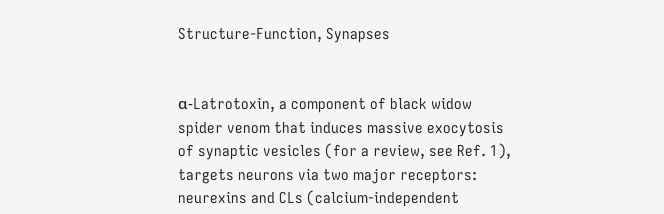Structure-Function, Synapses


α-Latrotoxin, a component of black widow spider venom that induces massive exocytosis of synaptic vesicles (for a review, see Ref. 1), targets neurons via two major receptors: neurexins and CLs (calcium-independent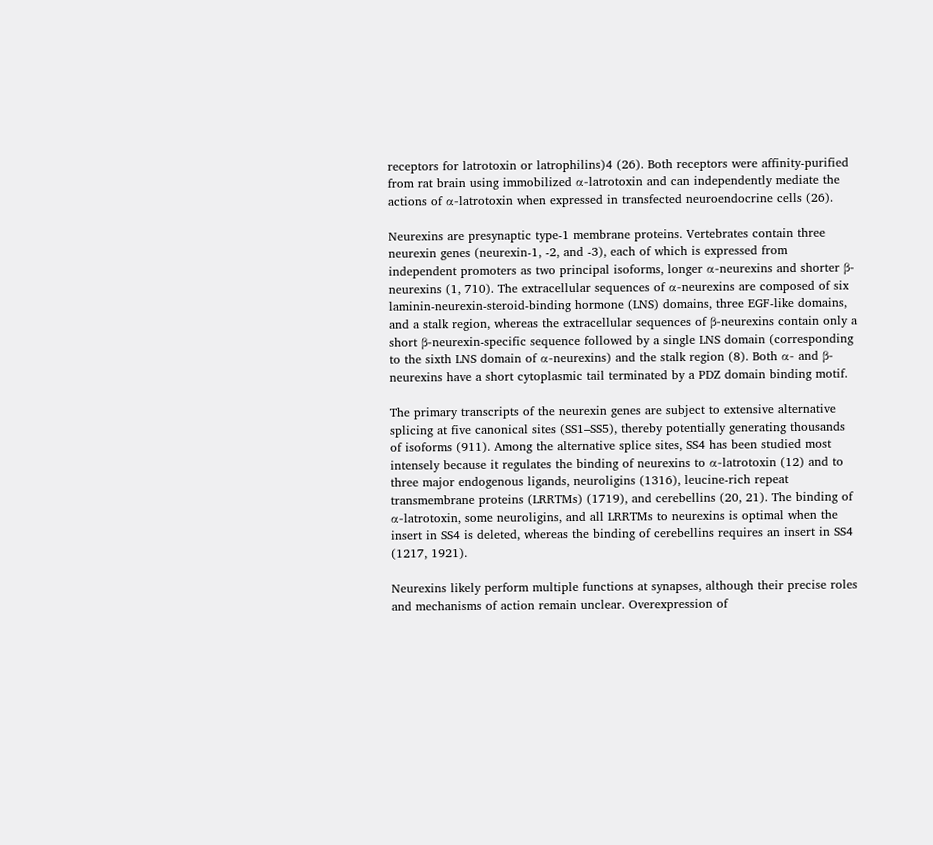receptors for latrotoxin or latrophilins)4 (26). Both receptors were affinity-purified from rat brain using immobilized α-latrotoxin and can independently mediate the actions of α-latrotoxin when expressed in transfected neuroendocrine cells (26).

Neurexins are presynaptic type-1 membrane proteins. Vertebrates contain three neurexin genes (neurexin-1, -2, and -3), each of which is expressed from independent promoters as two principal isoforms, longer α-neurexins and shorter β-neurexins (1, 710). The extracellular sequences of α-neurexins are composed of six laminin-neurexin-steroid-binding hormone (LNS) domains, three EGF-like domains, and a stalk region, whereas the extracellular sequences of β-neurexins contain only a short β-neurexin-specific sequence followed by a single LNS domain (corresponding to the sixth LNS domain of α-neurexins) and the stalk region (8). Both α- and β-neurexins have a short cytoplasmic tail terminated by a PDZ domain binding motif.

The primary transcripts of the neurexin genes are subject to extensive alternative splicing at five canonical sites (SS1–SS5), thereby potentially generating thousands of isoforms (911). Among the alternative splice sites, SS4 has been studied most intensely because it regulates the binding of neurexins to α-latrotoxin (12) and to three major endogenous ligands, neuroligins (1316), leucine-rich repeat transmembrane proteins (LRRTMs) (1719), and cerebellins (20, 21). The binding of α-latrotoxin, some neuroligins, and all LRRTMs to neurexins is optimal when the insert in SS4 is deleted, whereas the binding of cerebellins requires an insert in SS4 (1217, 1921).

Neurexins likely perform multiple functions at synapses, although their precise roles and mechanisms of action remain unclear. Overexpression of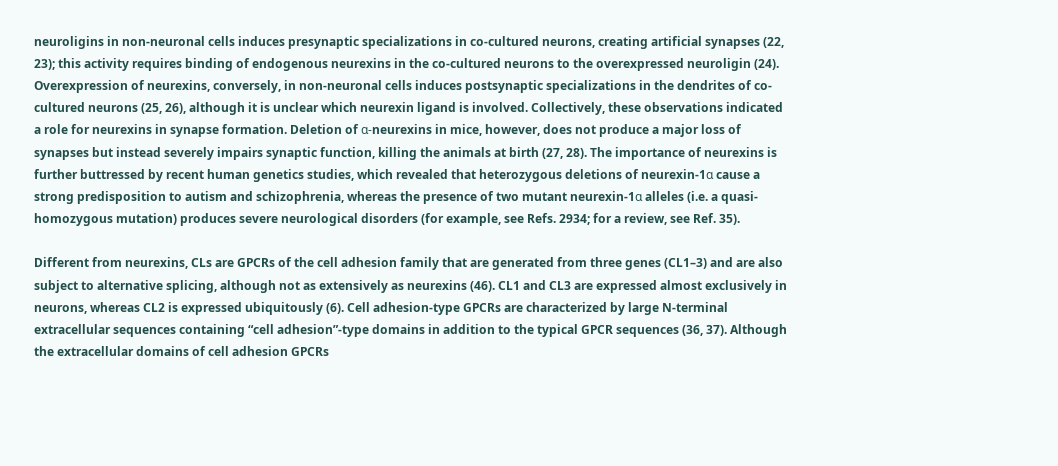neuroligins in non-neuronal cells induces presynaptic specializations in co-cultured neurons, creating artificial synapses (22, 23); this activity requires binding of endogenous neurexins in the co-cultured neurons to the overexpressed neuroligin (24). Overexpression of neurexins, conversely, in non-neuronal cells induces postsynaptic specializations in the dendrites of co-cultured neurons (25, 26), although it is unclear which neurexin ligand is involved. Collectively, these observations indicated a role for neurexins in synapse formation. Deletion of α-neurexins in mice, however, does not produce a major loss of synapses but instead severely impairs synaptic function, killing the animals at birth (27, 28). The importance of neurexins is further buttressed by recent human genetics studies, which revealed that heterozygous deletions of neurexin-1α cause a strong predisposition to autism and schizophrenia, whereas the presence of two mutant neurexin-1α alleles (i.e. a quasi-homozygous mutation) produces severe neurological disorders (for example, see Refs. 2934; for a review, see Ref. 35).

Different from neurexins, CLs are GPCRs of the cell adhesion family that are generated from three genes (CL1–3) and are also subject to alternative splicing, although not as extensively as neurexins (46). CL1 and CL3 are expressed almost exclusively in neurons, whereas CL2 is expressed ubiquitously (6). Cell adhesion-type GPCRs are characterized by large N-terminal extracellular sequences containing “cell adhesion”-type domains in addition to the typical GPCR sequences (36, 37). Although the extracellular domains of cell adhesion GPCRs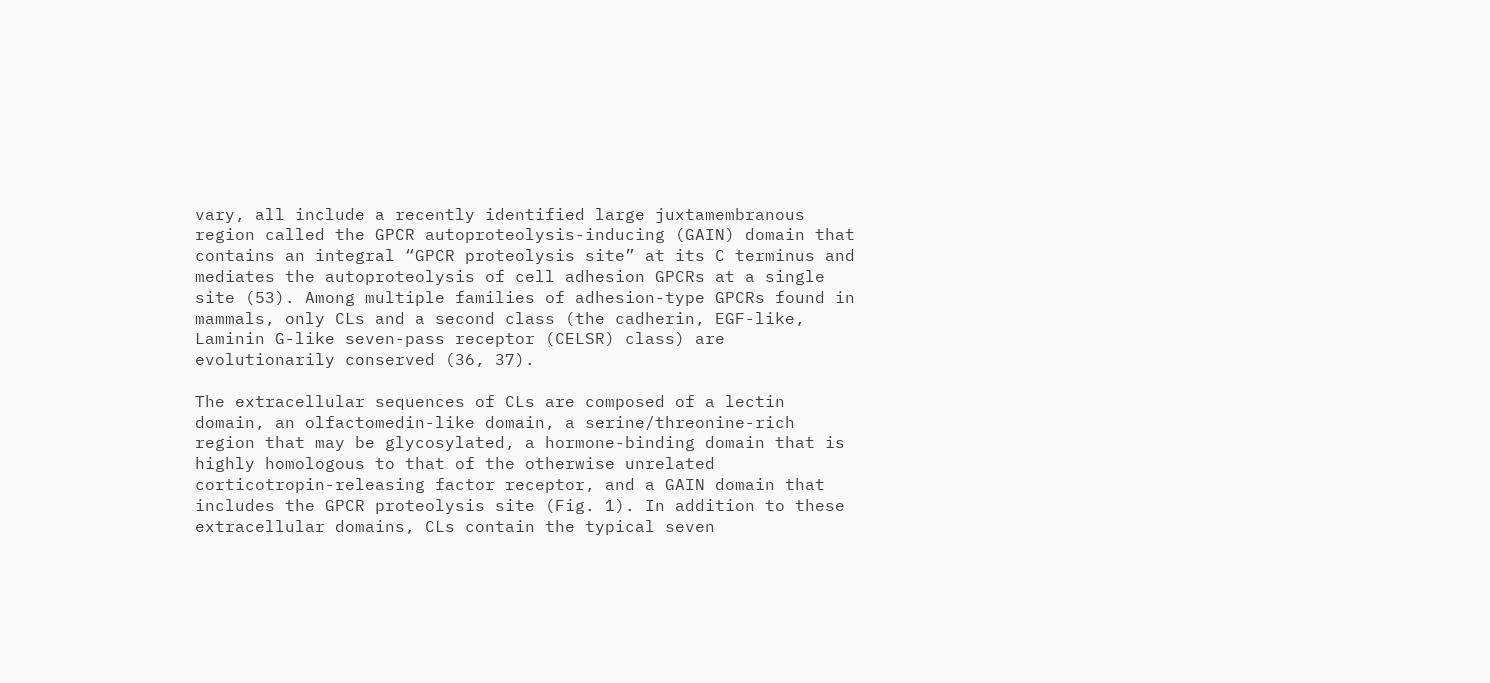vary, all include a recently identified large juxtamembranous region called the GPCR autoproteolysis-inducing (GAIN) domain that contains an integral “GPCR proteolysis site” at its C terminus and mediates the autoproteolysis of cell adhesion GPCRs at a single site (53). Among multiple families of adhesion-type GPCRs found in mammals, only CLs and a second class (the cadherin, EGF-like, Laminin G-like seven-pass receptor (CELSR) class) are evolutionarily conserved (36, 37).

The extracellular sequences of CLs are composed of a lectin domain, an olfactomedin-like domain, a serine/threonine-rich region that may be glycosylated, a hormone-binding domain that is highly homologous to that of the otherwise unrelated corticotropin-releasing factor receptor, and a GAIN domain that includes the GPCR proteolysis site (Fig. 1). In addition to these extracellular domains, CLs contain the typical seven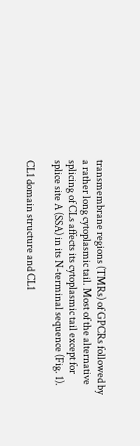transmembrane regions (TMRs) of GPCRs followed by a rather long cytoplasmic tail. Most of the alternative splicing of CLs affects its cytoplasmic tail except for splice site A (SSA) in its N-terminal sequence (Fig. 1).

CL1 domain structure and CL1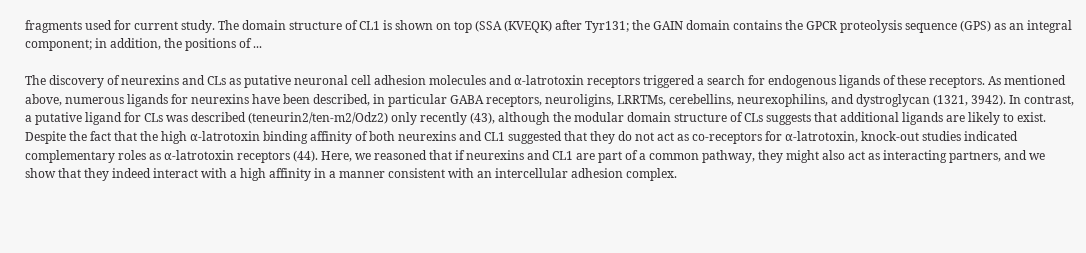fragments used for current study. The domain structure of CL1 is shown on top (SSA (KVEQK) after Tyr131; the GAIN domain contains the GPCR proteolysis sequence (GPS) as an integral component; in addition, the positions of ...

The discovery of neurexins and CLs as putative neuronal cell adhesion molecules and α-latrotoxin receptors triggered a search for endogenous ligands of these receptors. As mentioned above, numerous ligands for neurexins have been described, in particular GABA receptors, neuroligins, LRRTMs, cerebellins, neurexophilins, and dystroglycan (1321, 3942). In contrast, a putative ligand for CLs was described (teneurin2/ten-m2/Odz2) only recently (43), although the modular domain structure of CLs suggests that additional ligands are likely to exist. Despite the fact that the high α-latrotoxin binding affinity of both neurexins and CL1 suggested that they do not act as co-receptors for α-latrotoxin, knock-out studies indicated complementary roles as α-latrotoxin receptors (44). Here, we reasoned that if neurexins and CL1 are part of a common pathway, they might also act as interacting partners, and we show that they indeed interact with a high affinity in a manner consistent with an intercellular adhesion complex.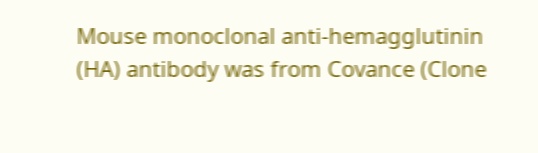Mouse monoclonal anti-hemagglutinin (HA) antibody was from Covance (Clone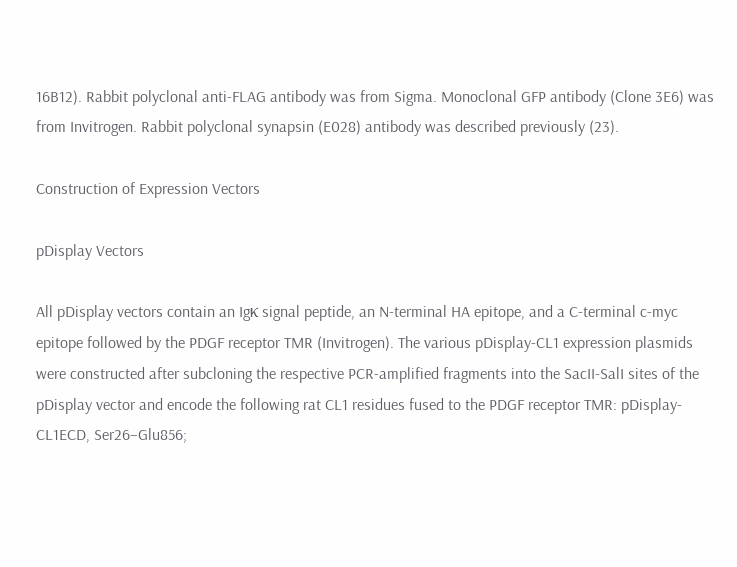16B12). Rabbit polyclonal anti-FLAG antibody was from Sigma. Monoclonal GFP antibody (Clone 3E6) was from Invitrogen. Rabbit polyclonal synapsin (E028) antibody was described previously (23).

Construction of Expression Vectors

pDisplay Vectors

All pDisplay vectors contain an Igκ signal peptide, an N-terminal HA epitope, and a C-terminal c-myc epitope followed by the PDGF receptor TMR (Invitrogen). The various pDisplay-CL1 expression plasmids were constructed after subcloning the respective PCR-amplified fragments into the SacII-SalI sites of the pDisplay vector and encode the following rat CL1 residues fused to the PDGF receptor TMR: pDisplay-CL1ECD, Ser26–Glu856;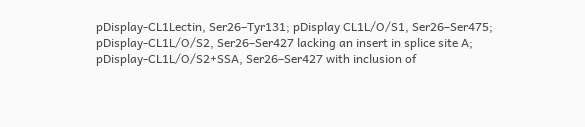pDisplay-CL1Lectin, Ser26–Tyr131; pDisplay CL1L/O/S1, Ser26–Ser475; pDisplay-CL1L/O/S2, Ser26–Ser427 lacking an insert in splice site A; pDisplay-CL1L/O/S2+SSA, Ser26–Ser427 with inclusion of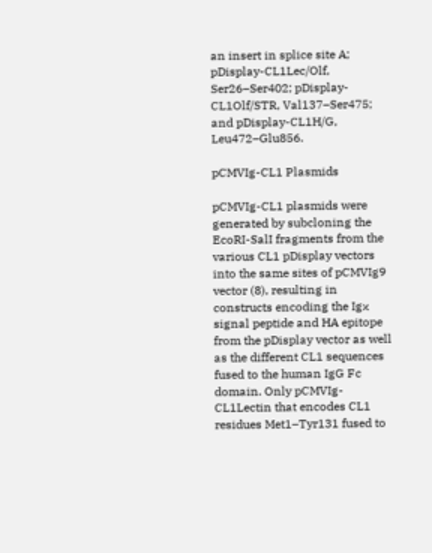an insert in splice site A; pDisplay-CL1Lec/Olf, Ser26–Ser402; pDisplay-CL1Olf/STR, Val137–Ser475; and pDisplay-CL1H/G, Leu472–Glu856.

pCMVIg-CL1 Plasmids

pCMVIg-CL1 plasmids were generated by subcloning the EcoRI-SalI fragments from the various CL1 pDisplay vectors into the same sites of pCMVIg9 vector (8), resulting in constructs encoding the Igκ signal peptide and HA epitope from the pDisplay vector as well as the different CL1 sequences fused to the human IgG Fc domain. Only pCMVIg-CL1Lectin that encodes CL1 residues Met1–Tyr131 fused to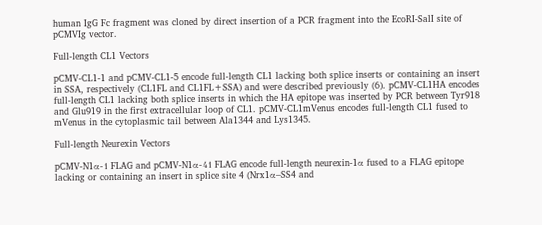human IgG Fc fragment was cloned by direct insertion of a PCR fragment into the EcoRI-SalI site of pCMVIg vector.

Full-length CL1 Vectors

pCMV-CL1-1 and pCMV-CL1-5 encode full-length CL1 lacking both splice inserts or containing an insert in SSA, respectively (CL1FL and CL1FL+SSA) and were described previously (6). pCMV-CL1HA encodes full-length CL1 lacking both splice inserts in which the HA epitope was inserted by PCR between Tyr918 and Glu919 in the first extracellular loop of CL1. pCMV-CL1mVenus encodes full-length CL1 fused to mVenus in the cytoplasmic tail between Ala1344 and Lys1345.

Full-length Neurexin Vectors

pCMV-N1α-1 FLAG and pCMV-N1α-41 FLAG encode full-length neurexin-1α fused to a FLAG epitope lacking or containing an insert in splice site 4 (Nrx1α−SS4 and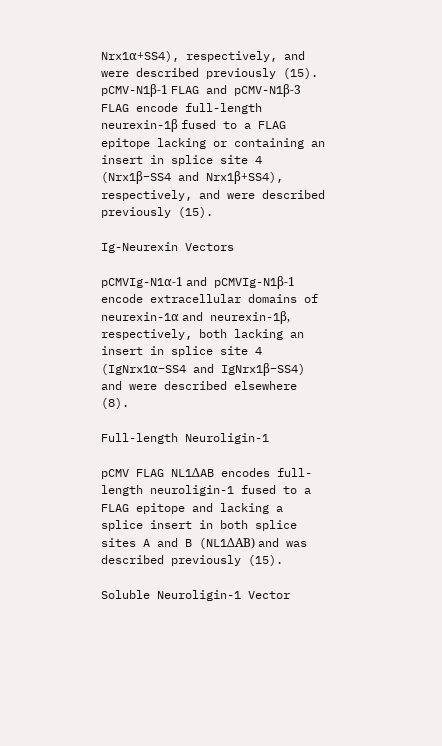Nrx1α+SS4), respectively, and were described previously (15). pCMV-N1β-1 FLAG and pCMV-N1β-3 FLAG encode full-length neurexin-1β fused to a FLAG epitope lacking or containing an insert in splice site 4 (Nrx1β−SS4 and Nrx1β+SS4), respectively, and were described previously (15).

Ig-Neurexin Vectors

pCMVIg-N1α-1 and pCMVIg-N1β-1 encode extracellular domains of neurexin-1α and neurexin-1β, respectively, both lacking an insert in splice site 4 (IgNrx1α−SS4 and IgNrx1β−SS4) and were described elsewhere (8).

Full-length Neuroligin-1

pCMV FLAG NL1ΔAB encodes full-length neuroligin-1 fused to a FLAG epitope and lacking a splice insert in both splice sites A and B (NL1ΔAB) and was described previously (15).

Soluble Neuroligin-1 Vector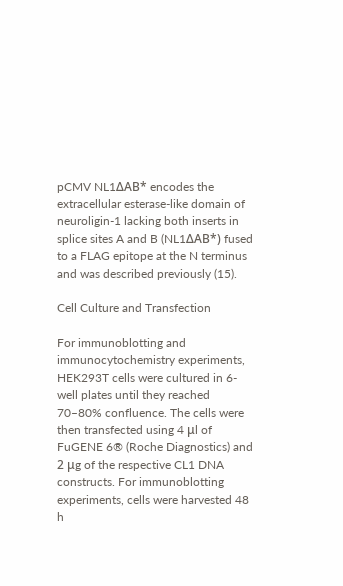pCMV NL1ΔAB* encodes the extracellular esterase-like domain of neuroligin-1 lacking both inserts in splice sites A and B (NL1ΔAB*) fused to a FLAG epitope at the N terminus and was described previously (15).

Cell Culture and Transfection

For immunoblotting and immunocytochemistry experiments, HEK293T cells were cultured in 6-well plates until they reached 70–80% confluence. The cells were then transfected using 4 μl of FuGENE 6® (Roche Diagnostics) and 2 μg of the respective CL1 DNA constructs. For immunoblotting experiments, cells were harvested 48 h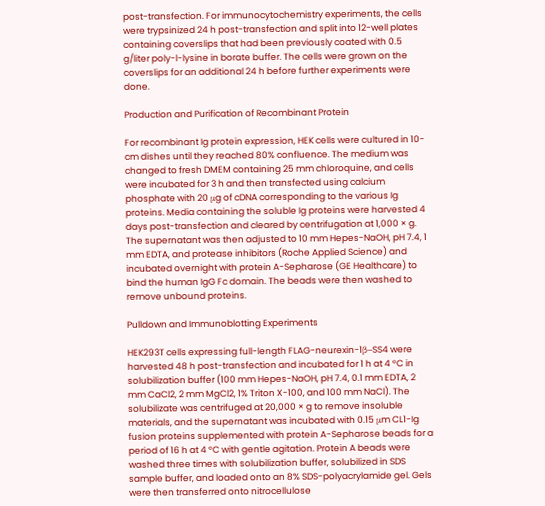post-transfection. For immunocytochemistry experiments, the cells were trypsinized 24 h post-transfection and split into 12-well plates containing coverslips that had been previously coated with 0.5 g/liter poly-l-lysine in borate buffer. The cells were grown on the coverslips for an additional 24 h before further experiments were done.

Production and Purification of Recombinant Protein

For recombinant Ig protein expression, HEK cells were cultured in 10-cm dishes until they reached 80% confluence. The medium was changed to fresh DMEM containing 25 mm chloroquine, and cells were incubated for 3 h and then transfected using calcium phosphate with 20 μg of cDNA corresponding to the various Ig proteins. Media containing the soluble Ig proteins were harvested 4 days post-transfection and cleared by centrifugation at 1,000 × g. The supernatant was then adjusted to 10 mm Hepes-NaOH, pH 7.4, 1 mm EDTA, and protease inhibitors (Roche Applied Science) and incubated overnight with protein A-Sepharose (GE Healthcare) to bind the human IgG Fc domain. The beads were then washed to remove unbound proteins.

Pulldown and Immunoblotting Experiments

HEK293T cells expressing full-length FLAG-neurexin-1β−SS4 were harvested 48 h post-transfection and incubated for 1 h at 4 °C in solubilization buffer (100 mm Hepes-NaOH, pH 7.4, 0.1 mm EDTA, 2 mm CaCl2, 2 mm MgCl2, 1% Triton X-100, and 100 mm NaCl). The solubilizate was centrifuged at 20,000 × g to remove insoluble materials, and the supernatant was incubated with 0.15 μm CL1-Ig fusion proteins supplemented with protein A-Sepharose beads for a period of 16 h at 4 °C with gentle agitation. Protein A beads were washed three times with solubilization buffer, solubilized in SDS sample buffer, and loaded onto an 8% SDS-polyacrylamide gel. Gels were then transferred onto nitrocellulose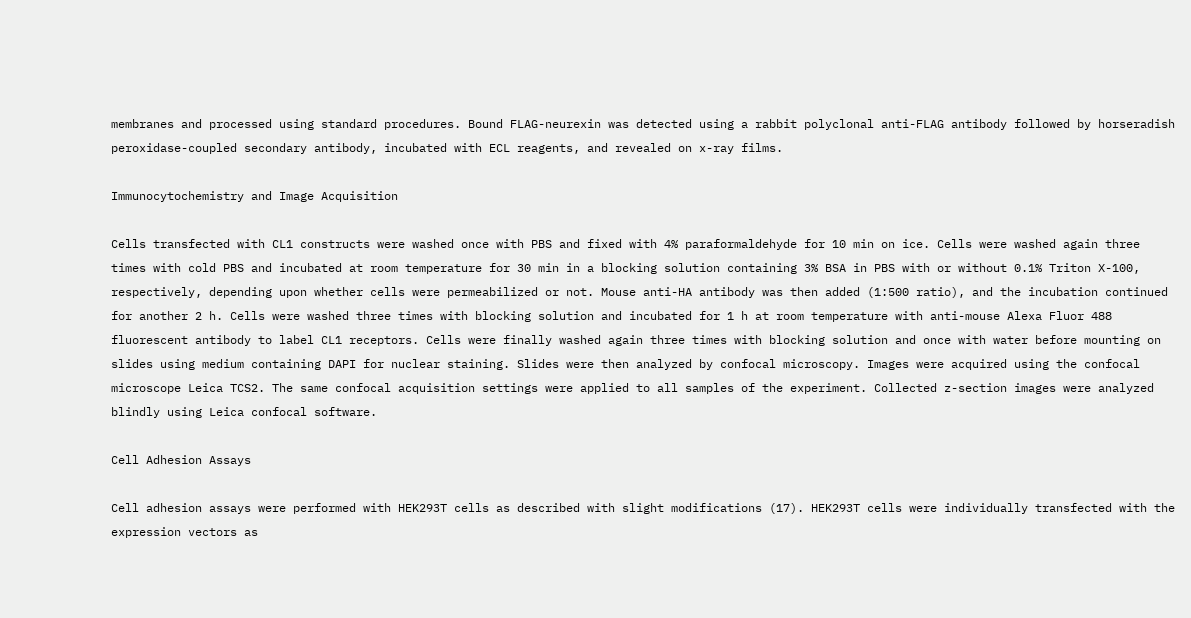membranes and processed using standard procedures. Bound FLAG-neurexin was detected using a rabbit polyclonal anti-FLAG antibody followed by horseradish peroxidase-coupled secondary antibody, incubated with ECL reagents, and revealed on x-ray films.

Immunocytochemistry and Image Acquisition

Cells transfected with CL1 constructs were washed once with PBS and fixed with 4% paraformaldehyde for 10 min on ice. Cells were washed again three times with cold PBS and incubated at room temperature for 30 min in a blocking solution containing 3% BSA in PBS with or without 0.1% Triton X-100, respectively, depending upon whether cells were permeabilized or not. Mouse anti-HA antibody was then added (1:500 ratio), and the incubation continued for another 2 h. Cells were washed three times with blocking solution and incubated for 1 h at room temperature with anti-mouse Alexa Fluor 488 fluorescent antibody to label CL1 receptors. Cells were finally washed again three times with blocking solution and once with water before mounting on slides using medium containing DAPI for nuclear staining. Slides were then analyzed by confocal microscopy. Images were acquired using the confocal microscope Leica TCS2. The same confocal acquisition settings were applied to all samples of the experiment. Collected z-section images were analyzed blindly using Leica confocal software.

Cell Adhesion Assays

Cell adhesion assays were performed with HEK293T cells as described with slight modifications (17). HEK293T cells were individually transfected with the expression vectors as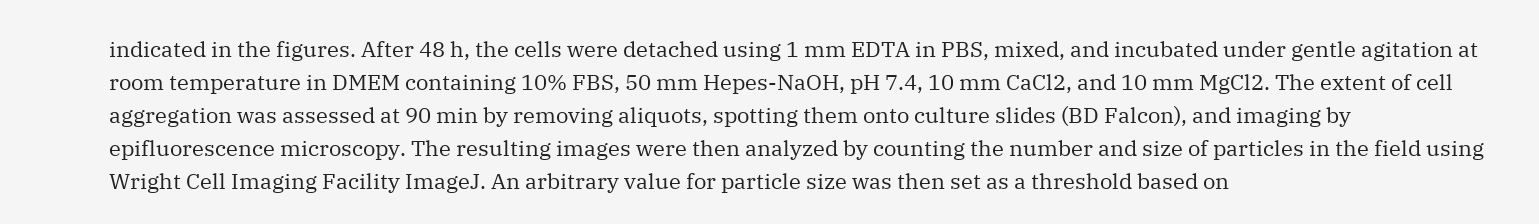indicated in the figures. After 48 h, the cells were detached using 1 mm EDTA in PBS, mixed, and incubated under gentle agitation at room temperature in DMEM containing 10% FBS, 50 mm Hepes-NaOH, pH 7.4, 10 mm CaCl2, and 10 mm MgCl2. The extent of cell aggregation was assessed at 90 min by removing aliquots, spotting them onto culture slides (BD Falcon), and imaging by epifluorescence microscopy. The resulting images were then analyzed by counting the number and size of particles in the field using Wright Cell Imaging Facility ImageJ. An arbitrary value for particle size was then set as a threshold based on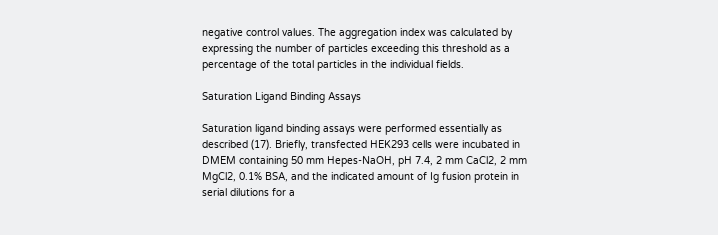negative control values. The aggregation index was calculated by expressing the number of particles exceeding this threshold as a percentage of the total particles in the individual fields.

Saturation Ligand Binding Assays

Saturation ligand binding assays were performed essentially as described (17). Briefly, transfected HEK293 cells were incubated in DMEM containing 50 mm Hepes-NaOH, pH 7.4, 2 mm CaCl2, 2 mm MgCl2, 0.1% BSA, and the indicated amount of Ig fusion protein in serial dilutions for a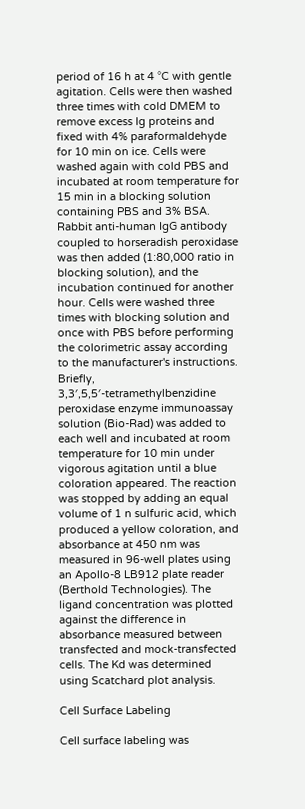period of 16 h at 4 °C with gentle agitation. Cells were then washed three times with cold DMEM to remove excess Ig proteins and fixed with 4% paraformaldehyde for 10 min on ice. Cells were washed again with cold PBS and incubated at room temperature for 15 min in a blocking solution containing PBS and 3% BSA. Rabbit anti-human IgG antibody coupled to horseradish peroxidase was then added (1:80,000 ratio in blocking solution), and the incubation continued for another hour. Cells were washed three times with blocking solution and once with PBS before performing the colorimetric assay according to the manufacturer's instructions. Briefly, 3,3′,5,5′-tetramethylbenzidine peroxidase enzyme immunoassay solution (Bio-Rad) was added to each well and incubated at room temperature for 10 min under vigorous agitation until a blue coloration appeared. The reaction was stopped by adding an equal volume of 1 n sulfuric acid, which produced a yellow coloration, and absorbance at 450 nm was measured in 96-well plates using an Apollo-8 LB912 plate reader (Berthold Technologies). The ligand concentration was plotted against the difference in absorbance measured between transfected and mock-transfected cells. The Kd was determined using Scatchard plot analysis.

Cell Surface Labeling

Cell surface labeling was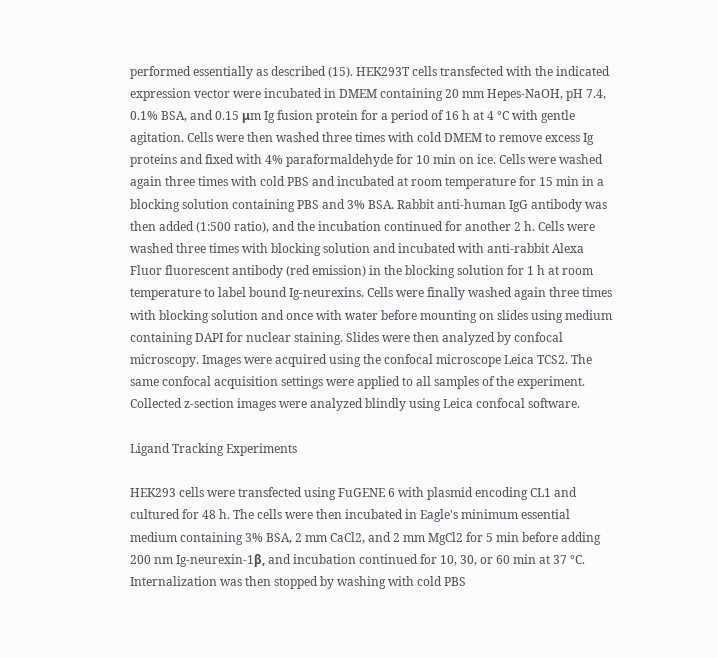performed essentially as described (15). HEK293T cells transfected with the indicated expression vector were incubated in DMEM containing 20 mm Hepes-NaOH, pH 7.4, 0.1% BSA, and 0.15 μm Ig fusion protein for a period of 16 h at 4 °C with gentle agitation. Cells were then washed three times with cold DMEM to remove excess Ig proteins and fixed with 4% paraformaldehyde for 10 min on ice. Cells were washed again three times with cold PBS and incubated at room temperature for 15 min in a blocking solution containing PBS and 3% BSA. Rabbit anti-human IgG antibody was then added (1:500 ratio), and the incubation continued for another 2 h. Cells were washed three times with blocking solution and incubated with anti-rabbit Alexa Fluor fluorescent antibody (red emission) in the blocking solution for 1 h at room temperature to label bound Ig-neurexins. Cells were finally washed again three times with blocking solution and once with water before mounting on slides using medium containing DAPI for nuclear staining. Slides were then analyzed by confocal microscopy. Images were acquired using the confocal microscope Leica TCS2. The same confocal acquisition settings were applied to all samples of the experiment. Collected z-section images were analyzed blindly using Leica confocal software.

Ligand Tracking Experiments

HEK293 cells were transfected using FuGENE 6 with plasmid encoding CL1 and cultured for 48 h. The cells were then incubated in Eagle's minimum essential medium containing 3% BSA, 2 mm CaCl2, and 2 mm MgCl2 for 5 min before adding 200 nm Ig-neurexin-1β, and incubation continued for 10, 30, or 60 min at 37 °C. Internalization was then stopped by washing with cold PBS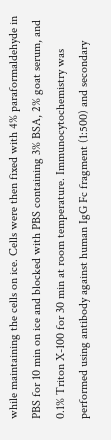while maintaining the cells on ice. Cells were then fixed with 4% paraformaldehyde in PBS for 10 min on ice and blocked with PBS containing 3% BSA, 2% goat serum, and 0.1% Triton X-100 for 30 min at room temperature. Immunocytochemistry was performed using antibody against human IgG Fc fragment (1:500) and secondary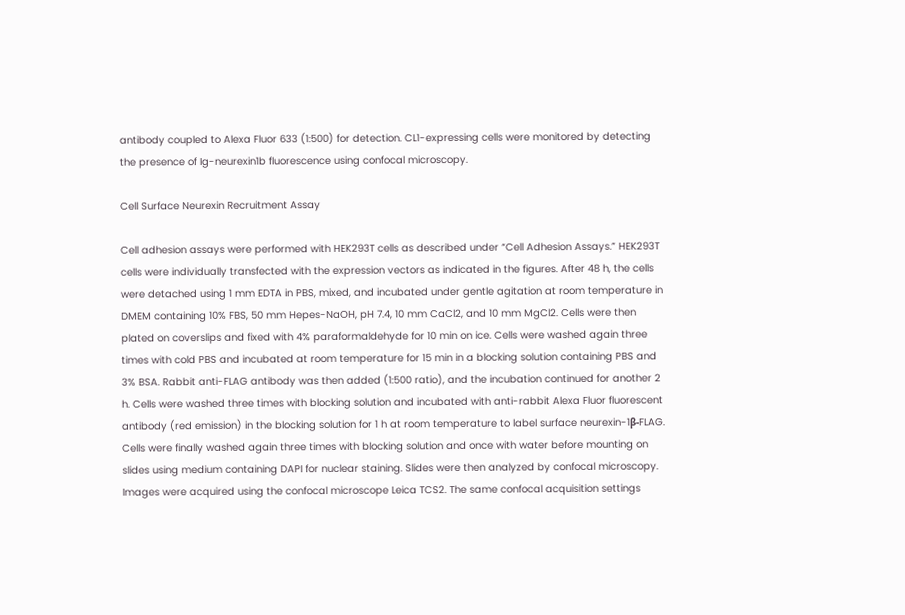antibody coupled to Alexa Fluor 633 (1:500) for detection. CL1-expressing cells were monitored by detecting the presence of Ig-neurexin1b fluorescence using confocal microscopy.

Cell Surface Neurexin Recruitment Assay

Cell adhesion assays were performed with HEK293T cells as described under “Cell Adhesion Assays.” HEK293T cells were individually transfected with the expression vectors as indicated in the figures. After 48 h, the cells were detached using 1 mm EDTA in PBS, mixed, and incubated under gentle agitation at room temperature in DMEM containing 10% FBS, 50 mm Hepes-NaOH, pH 7.4, 10 mm CaCl2, and 10 mm MgCl2. Cells were then plated on coverslips and fixed with 4% paraformaldehyde for 10 min on ice. Cells were washed again three times with cold PBS and incubated at room temperature for 15 min in a blocking solution containing PBS and 3% BSA. Rabbit anti-FLAG antibody was then added (1:500 ratio), and the incubation continued for another 2 h. Cells were washed three times with blocking solution and incubated with anti-rabbit Alexa Fluor fluorescent antibody (red emission) in the blocking solution for 1 h at room temperature to label surface neurexin-1β-FLAG. Cells were finally washed again three times with blocking solution and once with water before mounting on slides using medium containing DAPI for nuclear staining. Slides were then analyzed by confocal microscopy. Images were acquired using the confocal microscope Leica TCS2. The same confocal acquisition settings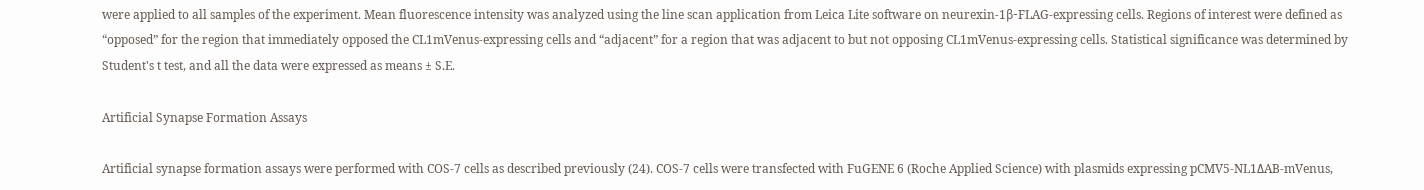were applied to all samples of the experiment. Mean fluorescence intensity was analyzed using the line scan application from Leica Lite software on neurexin-1β-FLAG-expressing cells. Regions of interest were defined as “opposed” for the region that immediately opposed the CL1mVenus-expressing cells and “adjacent” for a region that was adjacent to but not opposing CL1mVenus-expressing cells. Statistical significance was determined by Student's t test, and all the data were expressed as means ± S.E.

Artificial Synapse Formation Assays

Artificial synapse formation assays were performed with COS-7 cells as described previously (24). COS-7 cells were transfected with FuGENE 6 (Roche Applied Science) with plasmids expressing pCMV5-NL1ΔAB-mVenus,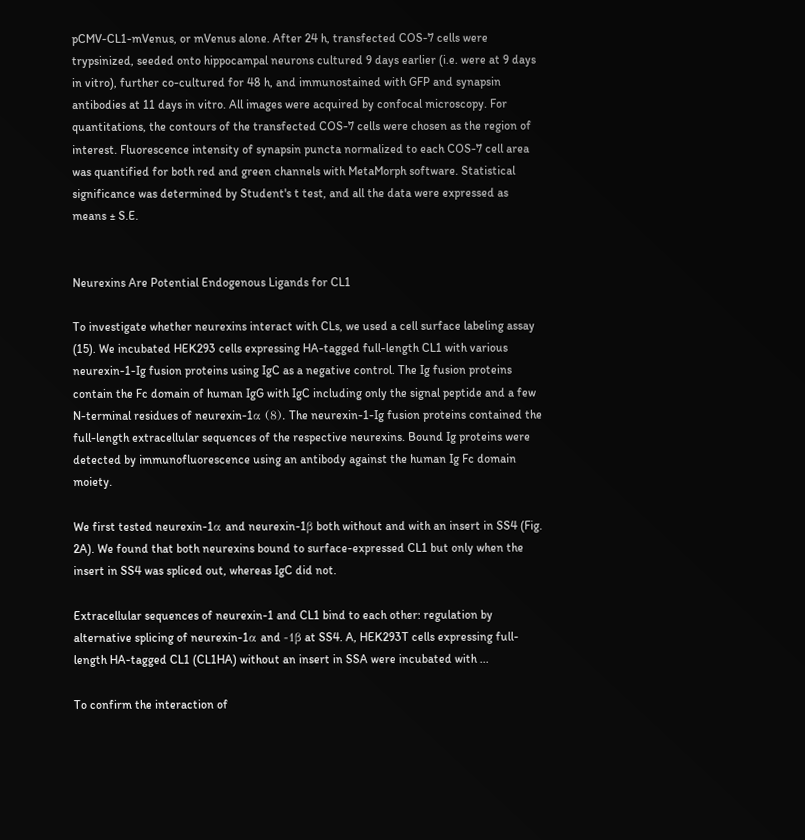pCMV-CL1-mVenus, or mVenus alone. After 24 h, transfected COS-7 cells were trypsinized, seeded onto hippocampal neurons cultured 9 days earlier (i.e. were at 9 days in vitro), further co-cultured for 48 h, and immunostained with GFP and synapsin antibodies at 11 days in vitro. All images were acquired by confocal microscopy. For quantitations, the contours of the transfected COS-7 cells were chosen as the region of interest. Fluorescence intensity of synapsin puncta normalized to each COS-7 cell area was quantified for both red and green channels with MetaMorph software. Statistical significance was determined by Student's t test, and all the data were expressed as means ± S.E.


Neurexins Are Potential Endogenous Ligands for CL1

To investigate whether neurexins interact with CLs, we used a cell surface labeling assay (15). We incubated HEK293 cells expressing HA-tagged full-length CL1 with various neurexin-1-Ig fusion proteins using IgC as a negative control. The Ig fusion proteins contain the Fc domain of human IgG with IgC including only the signal peptide and a few N-terminal residues of neurexin-1α (8). The neurexin-1-Ig fusion proteins contained the full-length extracellular sequences of the respective neurexins. Bound Ig proteins were detected by immunofluorescence using an antibody against the human Ig Fc domain moiety.

We first tested neurexin-1α and neurexin-1β both without and with an insert in SS4 (Fig. 2A). We found that both neurexins bound to surface-expressed CL1 but only when the insert in SS4 was spliced out, whereas IgC did not.

Extracellular sequences of neurexin-1 and CL1 bind to each other: regulation by alternative splicing of neurexin-1α and -1β at SS4. A, HEK293T cells expressing full-length HA-tagged CL1 (CL1HA) without an insert in SSA were incubated with ...

To confirm the interaction of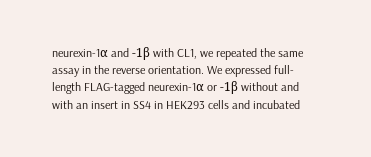neurexin-1α and -1β with CL1, we repeated the same assay in the reverse orientation. We expressed full-length FLAG-tagged neurexin-1α or -1β without and with an insert in SS4 in HEK293 cells and incubated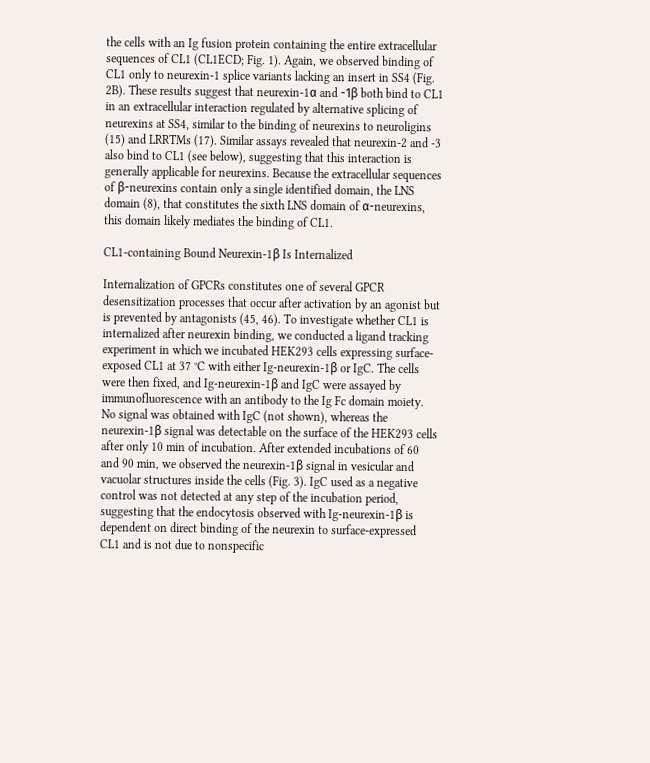the cells with an Ig fusion protein containing the entire extracellular sequences of CL1 (CL1ECD; Fig. 1). Again, we observed binding of CL1 only to neurexin-1 splice variants lacking an insert in SS4 (Fig. 2B). These results suggest that neurexin-1α and -1β both bind to CL1 in an extracellular interaction regulated by alternative splicing of neurexins at SS4, similar to the binding of neurexins to neuroligins (15) and LRRTMs (17). Similar assays revealed that neurexin-2 and -3 also bind to CL1 (see below), suggesting that this interaction is generally applicable for neurexins. Because the extracellular sequences of β-neurexins contain only a single identified domain, the LNS domain (8), that constitutes the sixth LNS domain of α-neurexins, this domain likely mediates the binding of CL1.

CL1-containing Bound Neurexin-1β Is Internalized

Internalization of GPCRs constitutes one of several GPCR desensitization processes that occur after activation by an agonist but is prevented by antagonists (45, 46). To investigate whether CL1 is internalized after neurexin binding, we conducted a ligand tracking experiment in which we incubated HEK293 cells expressing surface-exposed CL1 at 37 °C with either Ig-neurexin-1β or IgC. The cells were then fixed, and Ig-neurexin-1β and IgC were assayed by immunofluorescence with an antibody to the Ig Fc domain moiety. No signal was obtained with IgC (not shown), whereas the neurexin-1β signal was detectable on the surface of the HEK293 cells after only 10 min of incubation. After extended incubations of 60 and 90 min, we observed the neurexin-1β signal in vesicular and vacuolar structures inside the cells (Fig. 3). IgC used as a negative control was not detected at any step of the incubation period, suggesting that the endocytosis observed with Ig-neurexin-1β is dependent on direct binding of the neurexin to surface-expressed CL1 and is not due to nonspecific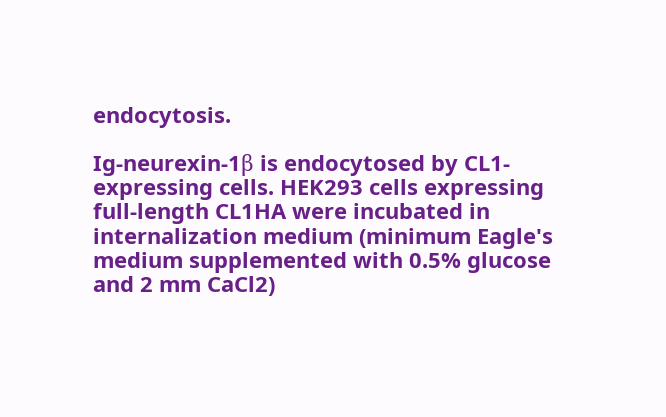endocytosis.

Ig-neurexin-1β is endocytosed by CL1-expressing cells. HEK293 cells expressing full-length CL1HA were incubated in internalization medium (minimum Eagle's medium supplemented with 0.5% glucose and 2 mm CaCl2)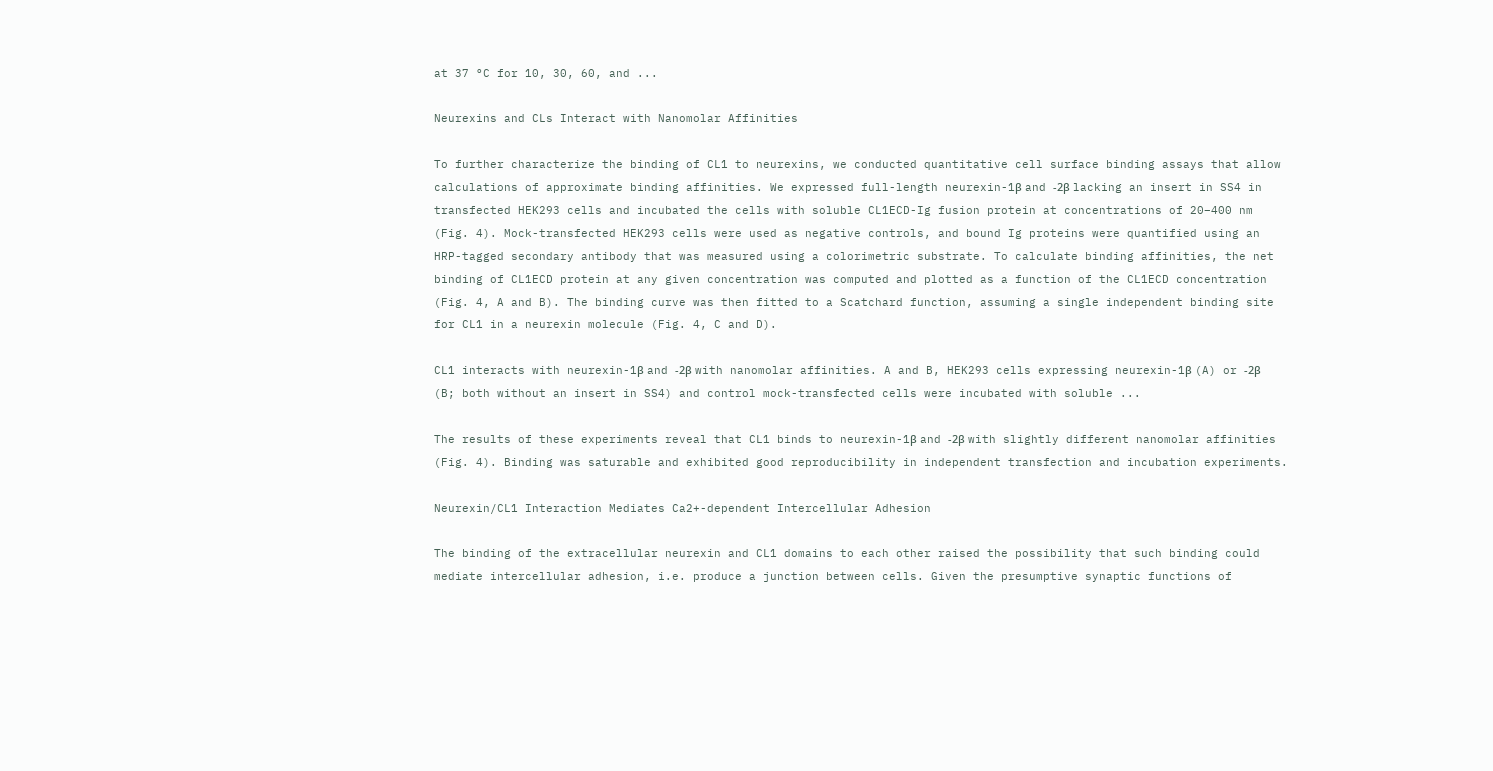at 37 °C for 10, 30, 60, and ...

Neurexins and CLs Interact with Nanomolar Affinities

To further characterize the binding of CL1 to neurexins, we conducted quantitative cell surface binding assays that allow calculations of approximate binding affinities. We expressed full-length neurexin-1β and -2β lacking an insert in SS4 in transfected HEK293 cells and incubated the cells with soluble CL1ECD-Ig fusion protein at concentrations of 20–400 nm (Fig. 4). Mock-transfected HEK293 cells were used as negative controls, and bound Ig proteins were quantified using an HRP-tagged secondary antibody that was measured using a colorimetric substrate. To calculate binding affinities, the net binding of CL1ECD protein at any given concentration was computed and plotted as a function of the CL1ECD concentration (Fig. 4, A and B). The binding curve was then fitted to a Scatchard function, assuming a single independent binding site for CL1 in a neurexin molecule (Fig. 4, C and D).

CL1 interacts with neurexin-1β and -2β with nanomolar affinities. A and B, HEK293 cells expressing neurexin-1β (A) or -2β (B; both without an insert in SS4) and control mock-transfected cells were incubated with soluble ...

The results of these experiments reveal that CL1 binds to neurexin-1β and -2β with slightly different nanomolar affinities (Fig. 4). Binding was saturable and exhibited good reproducibility in independent transfection and incubation experiments.

Neurexin/CL1 Interaction Mediates Ca2+-dependent Intercellular Adhesion

The binding of the extracellular neurexin and CL1 domains to each other raised the possibility that such binding could mediate intercellular adhesion, i.e. produce a junction between cells. Given the presumptive synaptic functions of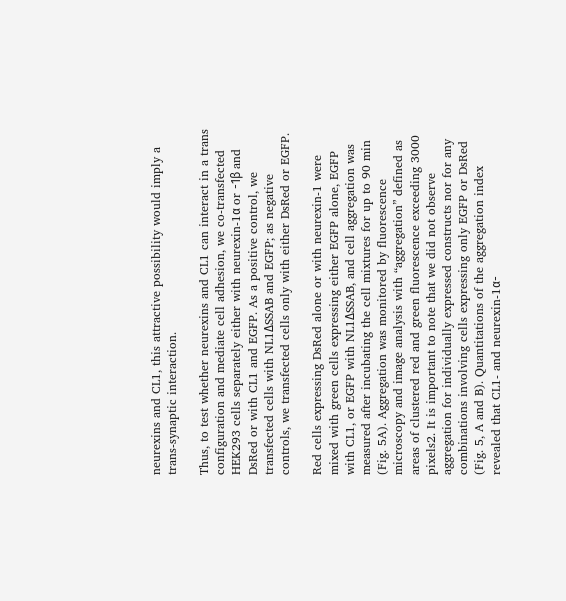neurexins and CL1, this attractive possibility would imply a trans-synaptic interaction.

Thus, to test whether neurexins and CL1 can interact in a trans configuration and mediate cell adhesion, we co-transfected HEK293 cells separately either with neurexin-1α or -1β and DsRed or with CL1 and EGFP. As a positive control, we transfected cells with NL1ΔSSAB and EGFP; as negative controls, we transfected cells only with either DsRed or EGFP.

Red cells expressing DsRed alone or with neurexin-1 were mixed with green cells expressing either EGFP alone, EGFP with CL1, or EGFP with NL1ΔSSAB, and cell aggregation was measured after incubating the cell mixtures for up to 90 min (Fig. 5A). Aggregation was monitored by fluorescence microscopy and image analysis with “aggregation” defined as areas of clustered red and green fluorescence exceeding 3000 pixels2. It is important to note that we did not observe aggregation for individually expressed constructs nor for any combinations involving cells expressing only EGFP or DsRed (Fig. 5, A and B). Quantitations of the aggregation index revealed that CL1- and neurexin-1α-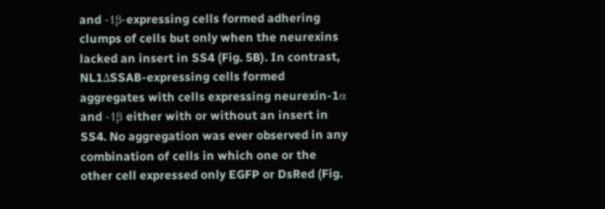and -1β-expressing cells formed adhering clumps of cells but only when the neurexins lacked an insert in SS4 (Fig. 5B). In contrast, NL1ΔSSAB-expressing cells formed aggregates with cells expressing neurexin-1α and -1β either with or without an insert in SS4. No aggregation was ever observed in any combination of cells in which one or the other cell expressed only EGFP or DsRed (Fig.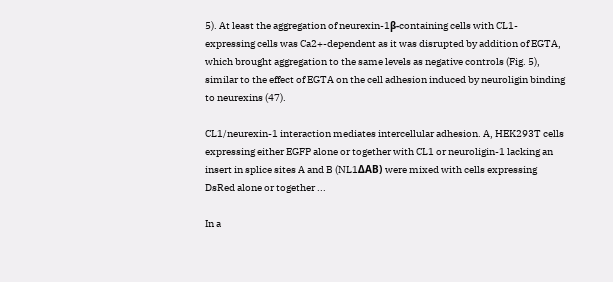5). At least the aggregation of neurexin-1β-containing cells with CL1-expressing cells was Ca2+-dependent as it was disrupted by addition of EGTA, which brought aggregation to the same levels as negative controls (Fig. 5), similar to the effect of EGTA on the cell adhesion induced by neuroligin binding to neurexins (47).

CL1/neurexin-1 interaction mediates intercellular adhesion. A, HEK293T cells expressing either EGFP alone or together with CL1 or neuroligin-1 lacking an insert in splice sites A and B (NL1ΔAB) were mixed with cells expressing DsRed alone or together ...

In a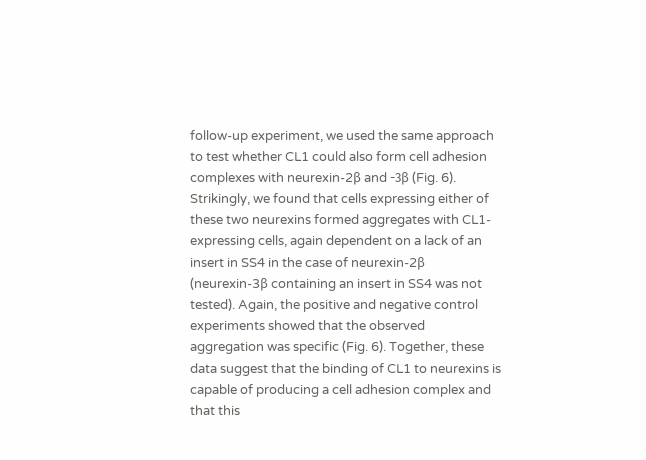follow-up experiment, we used the same approach to test whether CL1 could also form cell adhesion complexes with neurexin-2β and -3β (Fig. 6). Strikingly, we found that cells expressing either of these two neurexins formed aggregates with CL1-expressing cells, again dependent on a lack of an insert in SS4 in the case of neurexin-2β (neurexin-3β containing an insert in SS4 was not tested). Again, the positive and negative control experiments showed that the observed aggregation was specific (Fig. 6). Together, these data suggest that the binding of CL1 to neurexins is capable of producing a cell adhesion complex and that this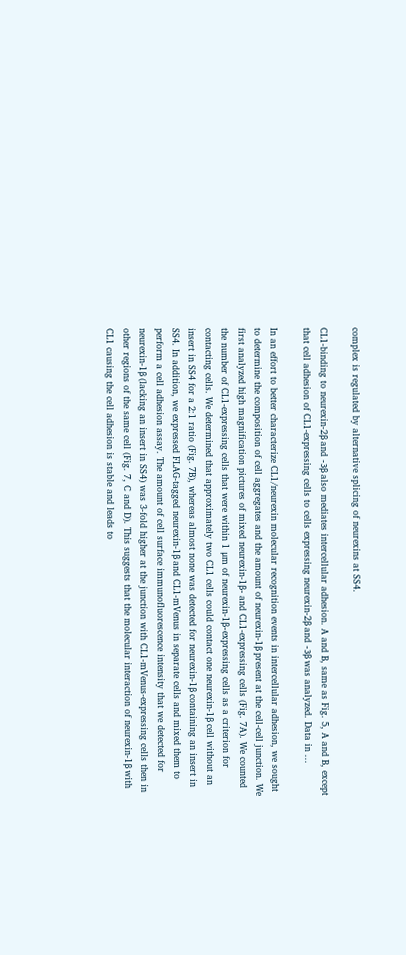complex is regulated by alternative splicing of neurexins at SS4.

CL1-binding to neurexin-2β and -3β also mediates intercellular adhesion. A and B, same as Fig. 5, A and B, except that cell adhesion of CL1-expressing cells to cells expressing neurexin-2β and -3β was analyzed. Data in ...

In an effort to better characterize CL1/neurexin molecular recognition events in intercellular adhesion, we sought to determine the composition of cell aggregates and the amount of neurexin-1β present at the cell-cell junction. We first analyzed high magnification pictures of mixed neurexin-1β- and CL1-expressing cells (Fig. 7A). We counted the number of CL1-expressing cells that were within 1 μm of neurexin-1β-expressing cells as a criterion for contacting cells. We determined that approximately two CL1 cells could contact one neurexin-1β cell without an insert in SS4 for a 2:1 ratio (Fig. 7B), whereas almost none was detected for neurexin-1β containing an insert in SS4. In addition, we expressed FLAG-tagged neurexin-1β and CL1-mVenus in separate cells and mixed them to perform a cell adhesion assay. The amount of cell surface immunofluorescence intensity that we detected for neurexin-1β (lacking an insert in SS4) was 3-fold higher at the junction with CL1-mVenus-expressing cells then in other regions of the same cell (Fig. 7, C and D). This suggests that the molecular interaction of neurexin-1β with CL1 causing the cell adhesion is stable and leads to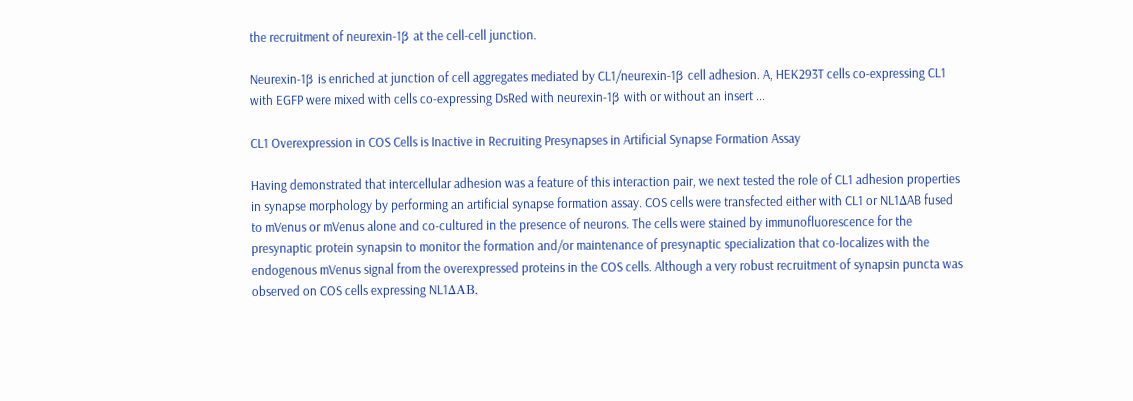the recruitment of neurexin-1β at the cell-cell junction.

Neurexin-1β is enriched at junction of cell aggregates mediated by CL1/neurexin-1β cell adhesion. A, HEK293T cells co-expressing CL1 with EGFP were mixed with cells co-expressing DsRed with neurexin-1β with or without an insert ...

CL1 Overexpression in COS Cells is Inactive in Recruiting Presynapses in Artificial Synapse Formation Assay

Having demonstrated that intercellular adhesion was a feature of this interaction pair, we next tested the role of CL1 adhesion properties in synapse morphology by performing an artificial synapse formation assay. COS cells were transfected either with CL1 or NL1ΔAB fused to mVenus or mVenus alone and co-cultured in the presence of neurons. The cells were stained by immunofluorescence for the presynaptic protein synapsin to monitor the formation and/or maintenance of presynaptic specialization that co-localizes with the endogenous mVenus signal from the overexpressed proteins in the COS cells. Although a very robust recruitment of synapsin puncta was observed on COS cells expressing NL1ΔAB,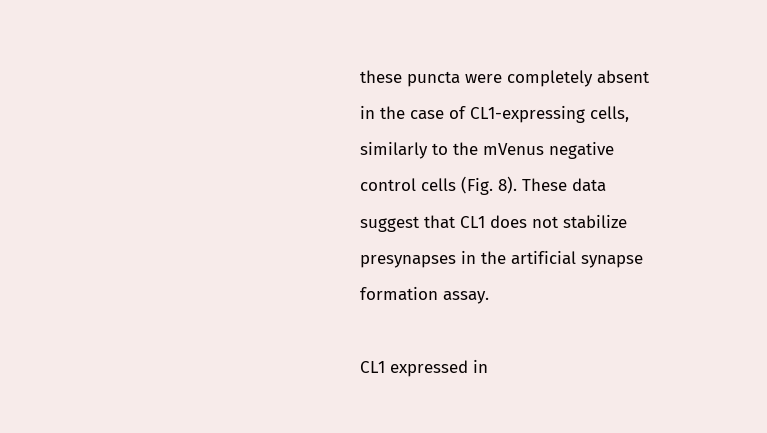these puncta were completely absent in the case of CL1-expressing cells, similarly to the mVenus negative control cells (Fig. 8). These data suggest that CL1 does not stabilize presynapses in the artificial synapse formation assay.

CL1 expressed in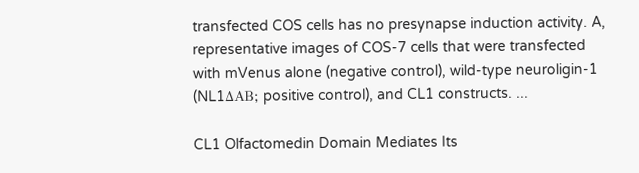transfected COS cells has no presynapse induction activity. A, representative images of COS-7 cells that were transfected with mVenus alone (negative control), wild-type neuroligin-1 (NL1ΔAB; positive control), and CL1 constructs. ...

CL1 Olfactomedin Domain Mediates Its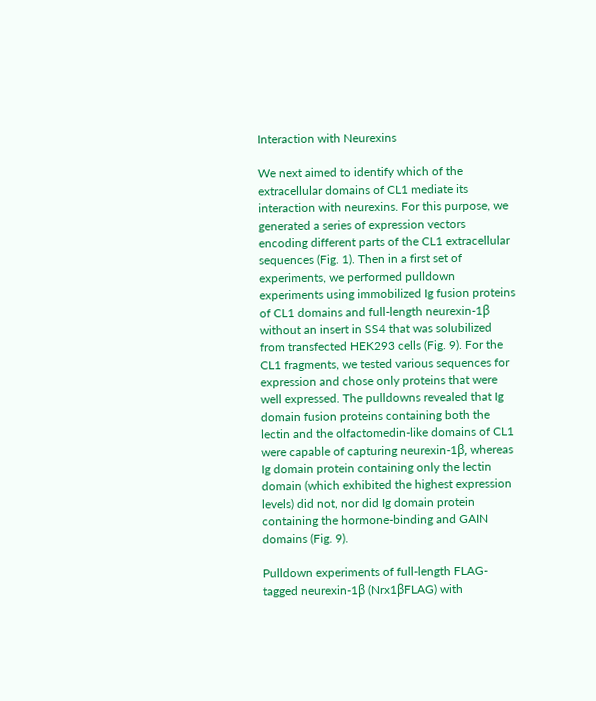Interaction with Neurexins

We next aimed to identify which of the extracellular domains of CL1 mediate its interaction with neurexins. For this purpose, we generated a series of expression vectors encoding different parts of the CL1 extracellular sequences (Fig. 1). Then in a first set of experiments, we performed pulldown experiments using immobilized Ig fusion proteins of CL1 domains and full-length neurexin-1β without an insert in SS4 that was solubilized from transfected HEK293 cells (Fig. 9). For the CL1 fragments, we tested various sequences for expression and chose only proteins that were well expressed. The pulldowns revealed that Ig domain fusion proteins containing both the lectin and the olfactomedin-like domains of CL1 were capable of capturing neurexin-1β, whereas Ig domain protein containing only the lectin domain (which exhibited the highest expression levels) did not, nor did Ig domain protein containing the hormone-binding and GAIN domains (Fig. 9).

Pulldown experiments of full-length FLAG-tagged neurexin-1β (Nrx1βFLAG) with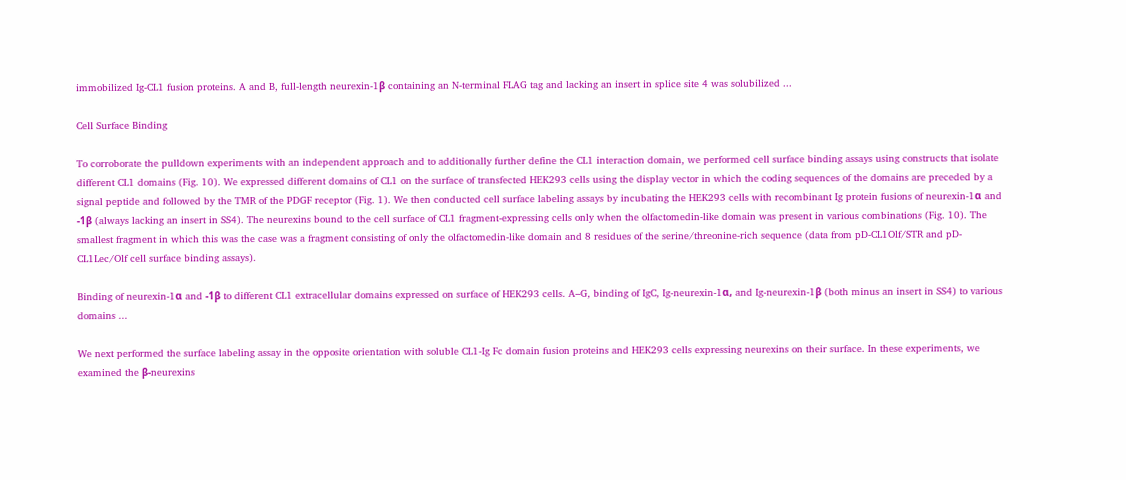immobilized Ig-CL1 fusion proteins. A and B, full-length neurexin-1β containing an N-terminal FLAG tag and lacking an insert in splice site 4 was solubilized ...

Cell Surface Binding

To corroborate the pulldown experiments with an independent approach and to additionally further define the CL1 interaction domain, we performed cell surface binding assays using constructs that isolate different CL1 domains (Fig. 10). We expressed different domains of CL1 on the surface of transfected HEK293 cells using the display vector in which the coding sequences of the domains are preceded by a signal peptide and followed by the TMR of the PDGF receptor (Fig. 1). We then conducted cell surface labeling assays by incubating the HEK293 cells with recombinant Ig protein fusions of neurexin-1α and -1β (always lacking an insert in SS4). The neurexins bound to the cell surface of CL1 fragment-expressing cells only when the olfactomedin-like domain was present in various combinations (Fig. 10). The smallest fragment in which this was the case was a fragment consisting of only the olfactomedin-like domain and 8 residues of the serine/threonine-rich sequence (data from pD-CL1Olf/STR and pD-CL1Lec/Olf cell surface binding assays).

Binding of neurexin-1α and -1β to different CL1 extracellular domains expressed on surface of HEK293 cells. A–G, binding of IgC, Ig-neurexin-1α, and Ig-neurexin-1β (both minus an insert in SS4) to various domains ...

We next performed the surface labeling assay in the opposite orientation with soluble CL1-Ig Fc domain fusion proteins and HEK293 cells expressing neurexins on their surface. In these experiments, we examined the β-neurexins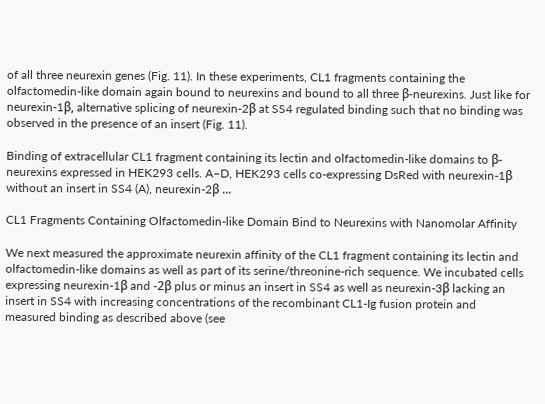of all three neurexin genes (Fig. 11). In these experiments, CL1 fragments containing the olfactomedin-like domain again bound to neurexins and bound to all three β-neurexins. Just like for neurexin-1β, alternative splicing of neurexin-2β at SS4 regulated binding such that no binding was observed in the presence of an insert (Fig. 11).

Binding of extracellular CL1 fragment containing its lectin and olfactomedin-like domains to β-neurexins expressed in HEK293 cells. A–D, HEK293 cells co-expressing DsRed with neurexin-1β without an insert in SS4 (A), neurexin-2β ...

CL1 Fragments Containing Olfactomedin-like Domain Bind to Neurexins with Nanomolar Affinity

We next measured the approximate neurexin affinity of the CL1 fragment containing its lectin and olfactomedin-like domains as well as part of its serine/threonine-rich sequence. We incubated cells expressing neurexin-1β and -2β plus or minus an insert in SS4 as well as neurexin-3β lacking an insert in SS4 with increasing concentrations of the recombinant CL1-Ig fusion protein and measured binding as described above (see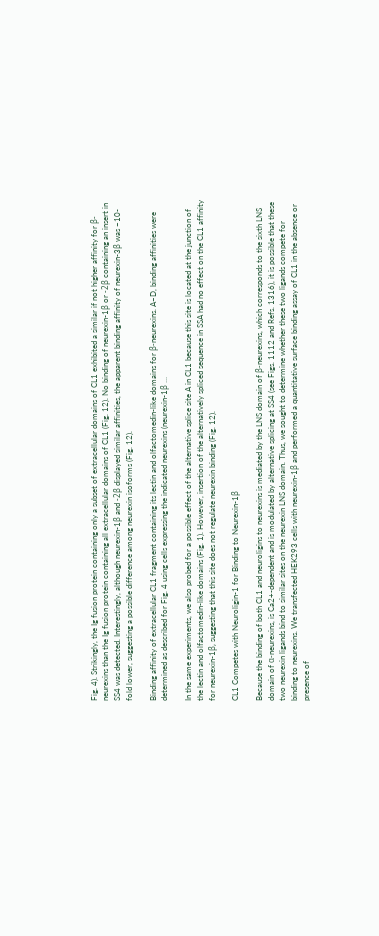Fig. 4). Strikingly, the Ig fusion protein containing only a subset of extracellular domains of CL1 exhibited a similar if not higher affinity for β-neurexins than the Ig fusion protein containing all extracellular domains of CL1 (Fig. 12). No binding of neurexin-1β or -2β containing an insert in SS4 was detected. Interestingly, although neurexin-1β and -2β displayed similar affinities, the apparent binding affinity of neurexin-3β was ~10-fold lower, suggesting a possible difference among neurexin isoforms (Fig. 12).

Binding affinity of extracellular CL1 fragment containing its lectin and olfactomedin-like domains for β-neurexins. A–D, binding affinities were determined as described for Fig. 4 using cells expressing the indicated neurexins (neurexin-1β ...

In the same experiments, we also probed for a possible effect of the alternative splice site A in CL1 because this site is located at the junction of the lectin and olfactomedin-like domains (Fig. 1). However, insertion of the alternatively spliced sequence in SSA had no effect on the CL1 affinity for neurexin-1β, suggesting that this site does not regulate neurexin binding (Fig. 12).

CL1 Competes with Neuroligin-1 for Binding to Neurexin-1β

Because the binding of both CL1 and neuroligins to neurexins is mediated by the LNS domain of β-neurexins, which corresponds to the sixth LNS domain of α-neurexins, is Ca2+-dependent and is modulated by alternative splicing at SS4 (see Figs. 1112 and Refs. 1316), it is possible that these two neurexin ligands bind to similar sites on the neurexin LNS domain. Thus, we sought to determine whether these two ligands compete for binding to neurexins. We transfected HEK293 cells with neurexin-1β and performed a quantitative surface binding assay of CL1 in the absence or presence of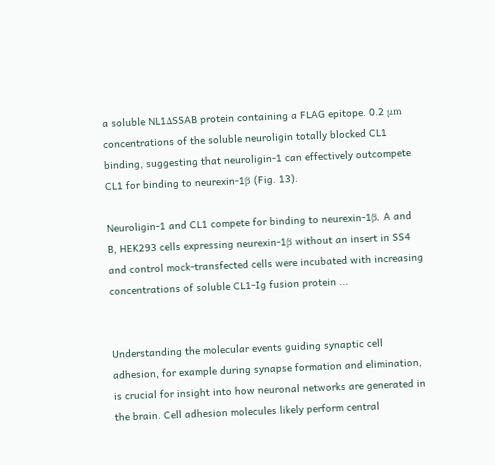a soluble NL1ΔSSAB protein containing a FLAG epitope. 0.2 μm concentrations of the soluble neuroligin totally blocked CL1 binding, suggesting that neuroligin-1 can effectively outcompete CL1 for binding to neurexin-1β (Fig. 13).

Neuroligin-1 and CL1 compete for binding to neurexin-1β. A and B, HEK293 cells expressing neurexin-1β without an insert in SS4 and control mock-transfected cells were incubated with increasing concentrations of soluble CL1-Ig fusion protein ...


Understanding the molecular events guiding synaptic cell adhesion, for example during synapse formation and elimination, is crucial for insight into how neuronal networks are generated in the brain. Cell adhesion molecules likely perform central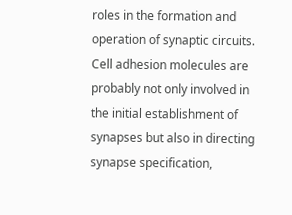roles in the formation and operation of synaptic circuits. Cell adhesion molecules are probably not only involved in the initial establishment of synapses but also in directing synapse specification,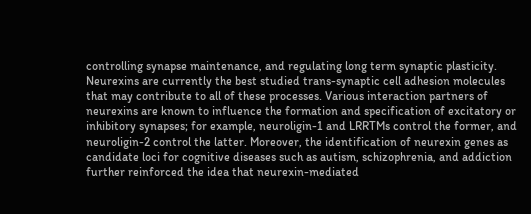controlling synapse maintenance, and regulating long term synaptic plasticity. Neurexins are currently the best studied trans-synaptic cell adhesion molecules that may contribute to all of these processes. Various interaction partners of neurexins are known to influence the formation and specification of excitatory or inhibitory synapses; for example, neuroligin-1 and LRRTMs control the former, and neuroligin-2 control the latter. Moreover, the identification of neurexin genes as candidate loci for cognitive diseases such as autism, schizophrenia, and addiction further reinforced the idea that neurexin-mediated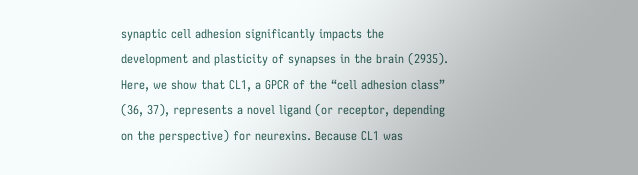synaptic cell adhesion significantly impacts the development and plasticity of synapses in the brain (2935). Here, we show that CL1, a GPCR of the “cell adhesion class” (36, 37), represents a novel ligand (or receptor, depending on the perspective) for neurexins. Because CL1 was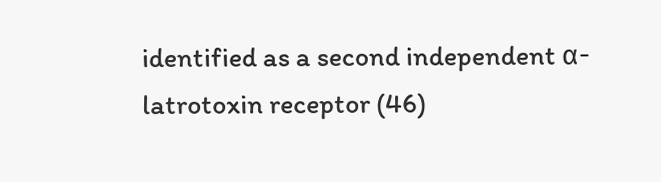identified as a second independent α-latrotoxin receptor (46)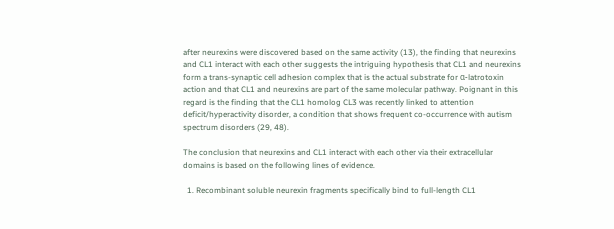after neurexins were discovered based on the same activity (13), the finding that neurexins and CL1 interact with each other suggests the intriguing hypothesis that CL1 and neurexins form a trans-synaptic cell adhesion complex that is the actual substrate for α-latrotoxin action and that CL1 and neurexins are part of the same molecular pathway. Poignant in this regard is the finding that the CL1 homolog CL3 was recently linked to attention deficit/hyperactivity disorder, a condition that shows frequent co-occurrence with autism spectrum disorders (29, 48).

The conclusion that neurexins and CL1 interact with each other via their extracellular domains is based on the following lines of evidence.

  1. Recombinant soluble neurexin fragments specifically bind to full-length CL1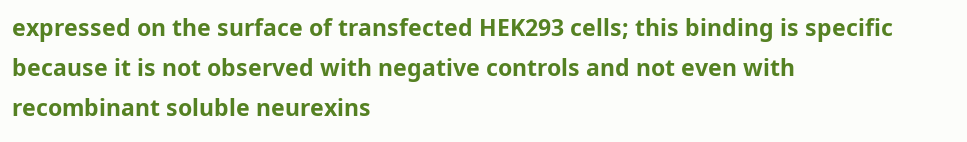expressed on the surface of transfected HEK293 cells; this binding is specific because it is not observed with negative controls and not even with recombinant soluble neurexins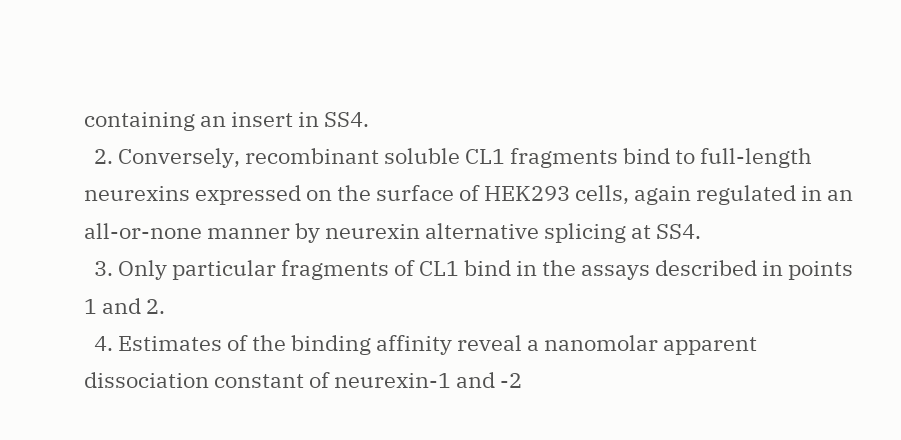containing an insert in SS4.
  2. Conversely, recombinant soluble CL1 fragments bind to full-length neurexins expressed on the surface of HEK293 cells, again regulated in an all-or-none manner by neurexin alternative splicing at SS4.
  3. Only particular fragments of CL1 bind in the assays described in points 1 and 2.
  4. Estimates of the binding affinity reveal a nanomolar apparent dissociation constant of neurexin-1 and -2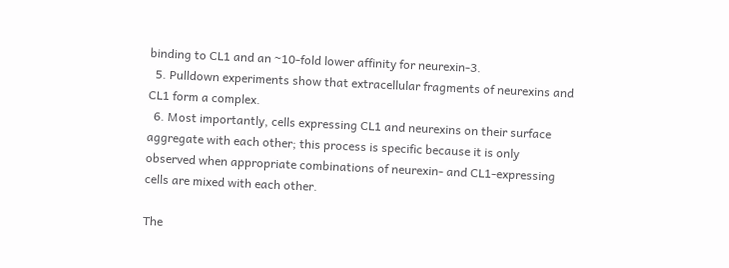binding to CL1 and an ~10-fold lower affinity for neurexin-3.
  5. Pulldown experiments show that extracellular fragments of neurexins and CL1 form a complex.
  6. Most importantly, cells expressing CL1 and neurexins on their surface aggregate with each other; this process is specific because it is only observed when appropriate combinations of neurexin- and CL1-expressing cells are mixed with each other.

The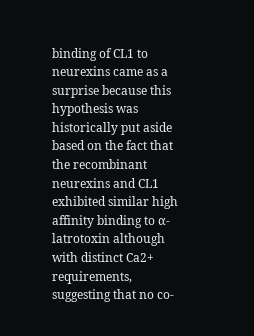binding of CL1 to neurexins came as a surprise because this hypothesis was historically put aside based on the fact that the recombinant neurexins and CL1 exhibited similar high affinity binding to α-latrotoxin although with distinct Ca2+ requirements, suggesting that no co-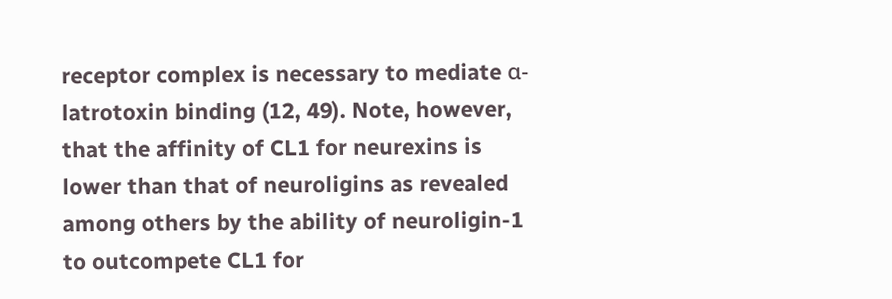receptor complex is necessary to mediate α-latrotoxin binding (12, 49). Note, however, that the affinity of CL1 for neurexins is lower than that of neuroligins as revealed among others by the ability of neuroligin-1 to outcompete CL1 for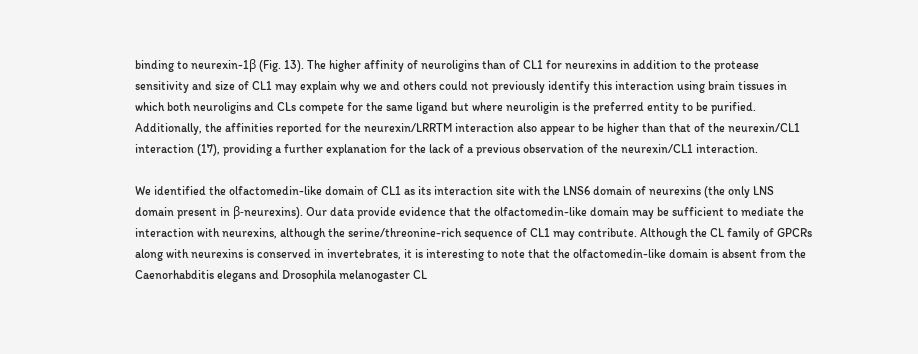binding to neurexin-1β (Fig. 13). The higher affinity of neuroligins than of CL1 for neurexins in addition to the protease sensitivity and size of CL1 may explain why we and others could not previously identify this interaction using brain tissues in which both neuroligins and CLs compete for the same ligand but where neuroligin is the preferred entity to be purified. Additionally, the affinities reported for the neurexin/LRRTM interaction also appear to be higher than that of the neurexin/CL1 interaction (17), providing a further explanation for the lack of a previous observation of the neurexin/CL1 interaction.

We identified the olfactomedin-like domain of CL1 as its interaction site with the LNS6 domain of neurexins (the only LNS domain present in β-neurexins). Our data provide evidence that the olfactomedin-like domain may be sufficient to mediate the interaction with neurexins, although the serine/threonine-rich sequence of CL1 may contribute. Although the CL family of GPCRs along with neurexins is conserved in invertebrates, it is interesting to note that the olfactomedin-like domain is absent from the Caenorhabditis elegans and Drosophila melanogaster CL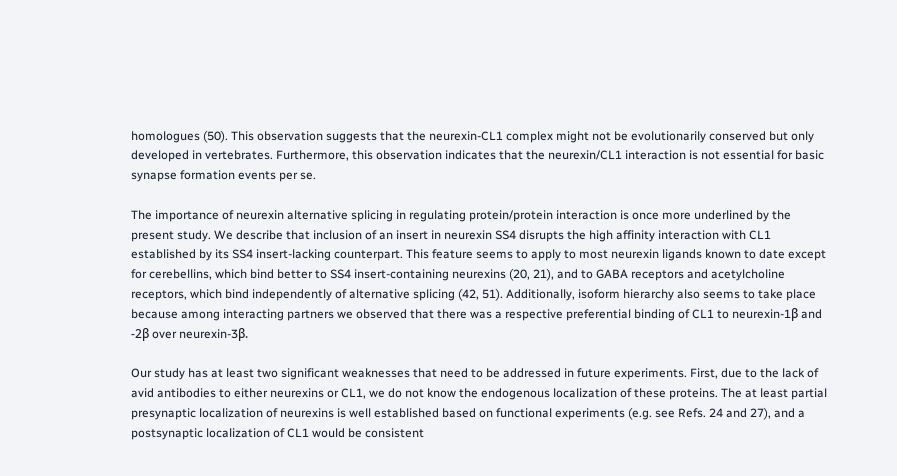homologues (50). This observation suggests that the neurexin-CL1 complex might not be evolutionarily conserved but only developed in vertebrates. Furthermore, this observation indicates that the neurexin/CL1 interaction is not essential for basic synapse formation events per se.

The importance of neurexin alternative splicing in regulating protein/protein interaction is once more underlined by the present study. We describe that inclusion of an insert in neurexin SS4 disrupts the high affinity interaction with CL1 established by its SS4 insert-lacking counterpart. This feature seems to apply to most neurexin ligands known to date except for cerebellins, which bind better to SS4 insert-containing neurexins (20, 21), and to GABA receptors and acetylcholine receptors, which bind independently of alternative splicing (42, 51). Additionally, isoform hierarchy also seems to take place because among interacting partners we observed that there was a respective preferential binding of CL1 to neurexin-1β and -2β over neurexin-3β.

Our study has at least two significant weaknesses that need to be addressed in future experiments. First, due to the lack of avid antibodies to either neurexins or CL1, we do not know the endogenous localization of these proteins. The at least partial presynaptic localization of neurexins is well established based on functional experiments (e.g. see Refs. 24 and 27), and a postsynaptic localization of CL1 would be consistent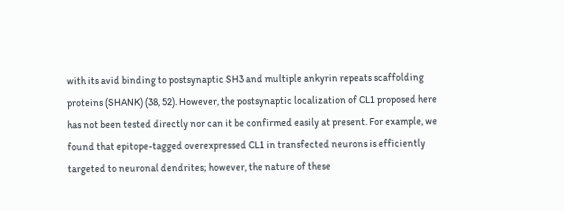with its avid binding to postsynaptic SH3 and multiple ankyrin repeats scaffolding proteins (SHANK) (38, 52). However, the postsynaptic localization of CL1 proposed here has not been tested directly nor can it be confirmed easily at present. For example, we found that epitope-tagged overexpressed CL1 in transfected neurons is efficiently targeted to neuronal dendrites; however, the nature of these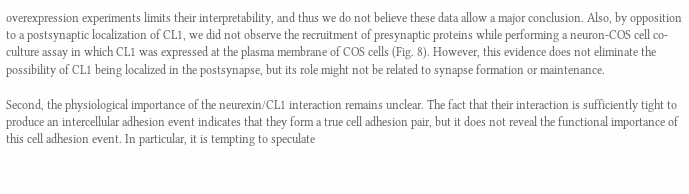overexpression experiments limits their interpretability, and thus we do not believe these data allow a major conclusion. Also, by opposition to a postsynaptic localization of CL1, we did not observe the recruitment of presynaptic proteins while performing a neuron-COS cell co-culture assay in which CL1 was expressed at the plasma membrane of COS cells (Fig. 8). However, this evidence does not eliminate the possibility of CL1 being localized in the postsynapse, but its role might not be related to synapse formation or maintenance.

Second, the physiological importance of the neurexin/CL1 interaction remains unclear. The fact that their interaction is sufficiently tight to produce an intercellular adhesion event indicates that they form a true cell adhesion pair, but it does not reveal the functional importance of this cell adhesion event. In particular, it is tempting to speculate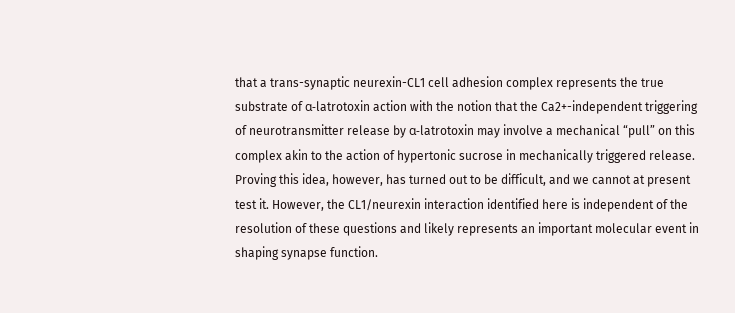that a trans-synaptic neurexin-CL1 cell adhesion complex represents the true substrate of α-latrotoxin action with the notion that the Ca2+-independent triggering of neurotransmitter release by α-latrotoxin may involve a mechanical “pull” on this complex akin to the action of hypertonic sucrose in mechanically triggered release. Proving this idea, however, has turned out to be difficult, and we cannot at present test it. However, the CL1/neurexin interaction identified here is independent of the resolution of these questions and likely represents an important molecular event in shaping synapse function.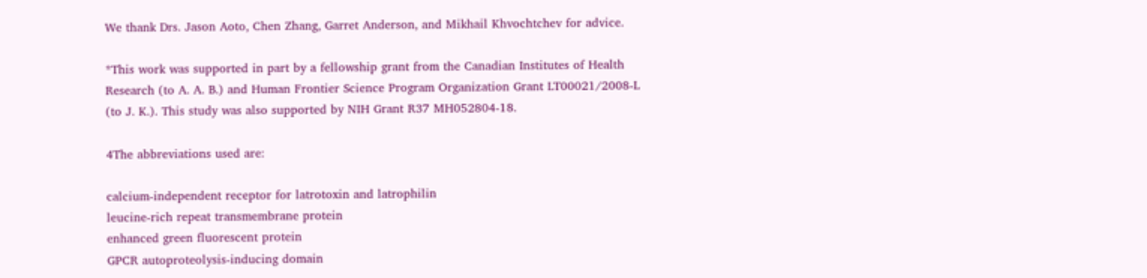We thank Drs. Jason Aoto, Chen Zhang, Garret Anderson, and Mikhail Khvochtchev for advice.

*This work was supported in part by a fellowship grant from the Canadian Institutes of Health Research (to A. A. B.) and Human Frontier Science Program Organization Grant LT00021/2008-L (to J. K.). This study was also supported by NIH Grant R37 MH052804-18.

4The abbreviations used are:

calcium-independent receptor for latrotoxin and latrophilin
leucine-rich repeat transmembrane protein
enhanced green fluorescent protein
GPCR autoproteolysis-inducing domain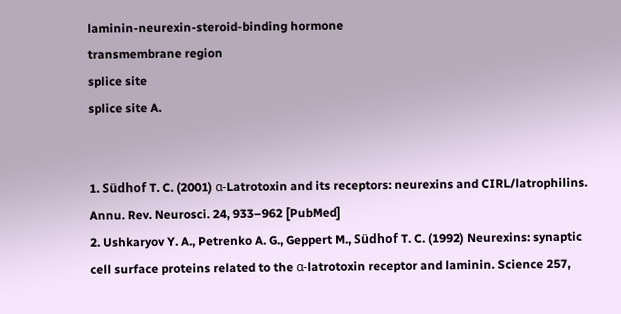laminin-neurexin-steroid-binding hormone
transmembrane region
splice site
splice site A.


1. Südhof T. C. (2001) α-Latrotoxin and its receptors: neurexins and CIRL/latrophilins. Annu. Rev. Neurosci. 24, 933–962 [PubMed]
2. Ushkaryov Y. A., Petrenko A. G., Geppert M., Südhof T. C. (1992) Neurexins: synaptic cell surface proteins related to the α-latrotoxin receptor and laminin. Science 257,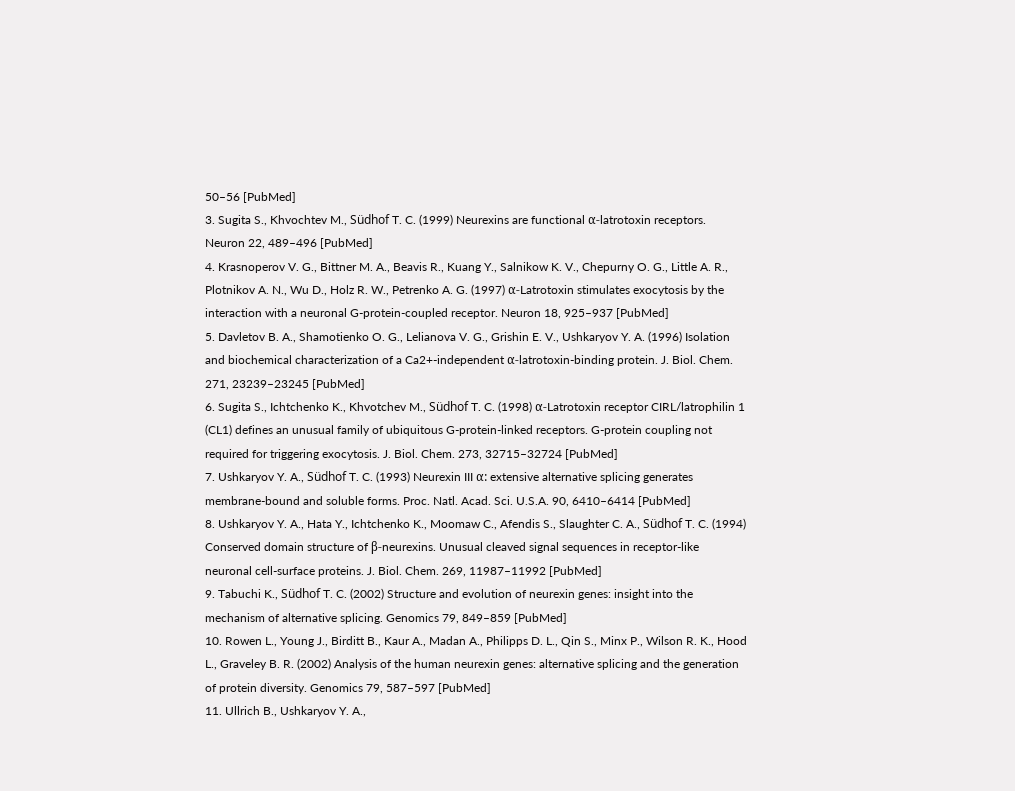50–56 [PubMed]
3. Sugita S., Khvochtev M., Südhof T. C. (1999) Neurexins are functional α-latrotoxin receptors. Neuron 22, 489–496 [PubMed]
4. Krasnoperov V. G., Bittner M. A., Beavis R., Kuang Y., Salnikow K. V., Chepurny O. G., Little A. R., Plotnikov A. N., Wu D., Holz R. W., Petrenko A. G. (1997) α-Latrotoxin stimulates exocytosis by the interaction with a neuronal G-protein-coupled receptor. Neuron 18, 925–937 [PubMed]
5. Davletov B. A., Shamotienko O. G., Lelianova V. G., Grishin E. V., Ushkaryov Y. A. (1996) Isolation and biochemical characterization of a Ca2+-independent α-latrotoxin-binding protein. J. Biol. Chem. 271, 23239–23245 [PubMed]
6. Sugita S., Ichtchenko K., Khvotchev M., Südhof T. C. (1998) α-Latrotoxin receptor CIRL/latrophilin 1 (CL1) defines an unusual family of ubiquitous G-protein-linked receptors. G-protein coupling not required for triggering exocytosis. J. Biol. Chem. 273, 32715–32724 [PubMed]
7. Ushkaryov Y. A., Südhof T. C. (1993) Neurexin III α: extensive alternative splicing generates membrane-bound and soluble forms. Proc. Natl. Acad. Sci. U.S.A. 90, 6410–6414 [PubMed]
8. Ushkaryov Y. A., Hata Y., Ichtchenko K., Moomaw C., Afendis S., Slaughter C. A., Südhof T. C. (1994) Conserved domain structure of β-neurexins. Unusual cleaved signal sequences in receptor-like neuronal cell-surface proteins. J. Biol. Chem. 269, 11987–11992 [PubMed]
9. Tabuchi K., Südhof T. C. (2002) Structure and evolution of neurexin genes: insight into the mechanism of alternative splicing. Genomics 79, 849–859 [PubMed]
10. Rowen L., Young J., Birditt B., Kaur A., Madan A., Philipps D. L., Qin S., Minx P., Wilson R. K., Hood L., Graveley B. R. (2002) Analysis of the human neurexin genes: alternative splicing and the generation of protein diversity. Genomics 79, 587–597 [PubMed]
11. Ullrich B., Ushkaryov Y. A.,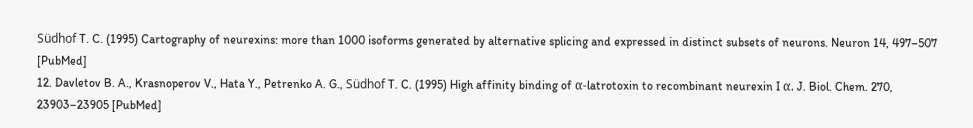Südhof T. C. (1995) Cartography of neurexins: more than 1000 isoforms generated by alternative splicing and expressed in distinct subsets of neurons. Neuron 14, 497–507 [PubMed]
12. Davletov B. A., Krasnoperov V., Hata Y., Petrenko A. G., Südhof T. C. (1995) High affinity binding of α-latrotoxin to recombinant neurexin I α. J. Biol. Chem. 270, 23903–23905 [PubMed]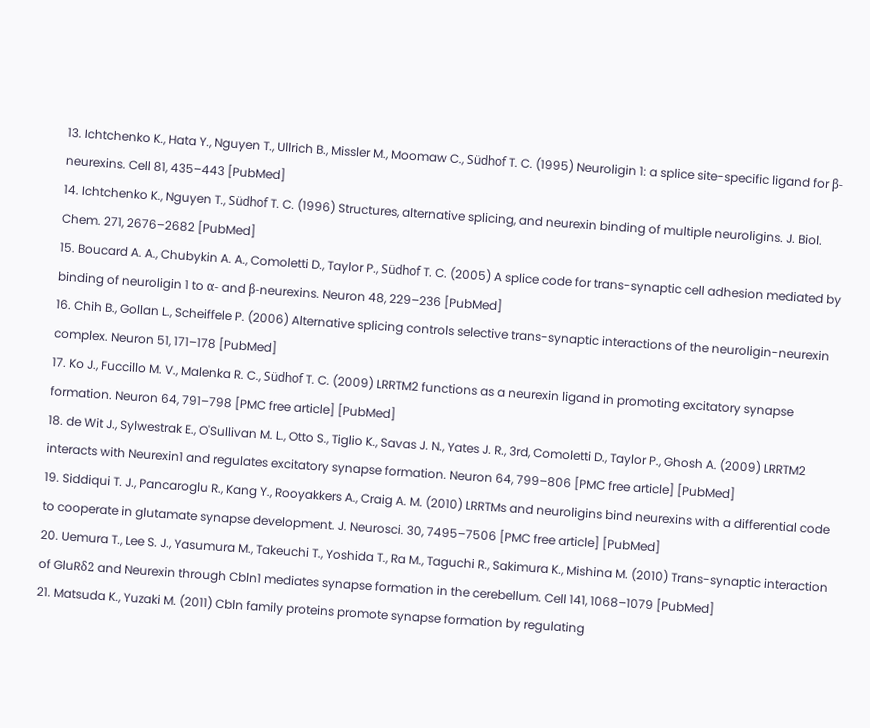13. Ichtchenko K., Hata Y., Nguyen T., Ullrich B., Missler M., Moomaw C., Südhof T. C. (1995) Neuroligin 1: a splice site-specific ligand for β-neurexins. Cell 81, 435–443 [PubMed]
14. Ichtchenko K., Nguyen T., Südhof T. C. (1996) Structures, alternative splicing, and neurexin binding of multiple neuroligins. J. Biol. Chem. 271, 2676–2682 [PubMed]
15. Boucard A. A., Chubykin A. A., Comoletti D., Taylor P., Südhof T. C. (2005) A splice code for trans-synaptic cell adhesion mediated by binding of neuroligin 1 to α- and β-neurexins. Neuron 48, 229–236 [PubMed]
16. Chih B., Gollan L., Scheiffele P. (2006) Alternative splicing controls selective trans-synaptic interactions of the neuroligin-neurexin complex. Neuron 51, 171–178 [PubMed]
17. Ko J., Fuccillo M. V., Malenka R. C., Südhof T. C. (2009) LRRTM2 functions as a neurexin ligand in promoting excitatory synapse formation. Neuron 64, 791–798 [PMC free article] [PubMed]
18. de Wit J., Sylwestrak E., O'Sullivan M. L., Otto S., Tiglio K., Savas J. N., Yates J. R., 3rd, Comoletti D., Taylor P., Ghosh A. (2009) LRRTM2 interacts with Neurexin1 and regulates excitatory synapse formation. Neuron 64, 799–806 [PMC free article] [PubMed]
19. Siddiqui T. J., Pancaroglu R., Kang Y., Rooyakkers A., Craig A. M. (2010) LRRTMs and neuroligins bind neurexins with a differential code to cooperate in glutamate synapse development. J. Neurosci. 30, 7495–7506 [PMC free article] [PubMed]
20. Uemura T., Lee S. J., Yasumura M., Takeuchi T., Yoshida T., Ra M., Taguchi R., Sakimura K., Mishina M. (2010) Trans-synaptic interaction of GluRδ2 and Neurexin through Cbln1 mediates synapse formation in the cerebellum. Cell 141, 1068–1079 [PubMed]
21. Matsuda K., Yuzaki M. (2011) Cbln family proteins promote synapse formation by regulating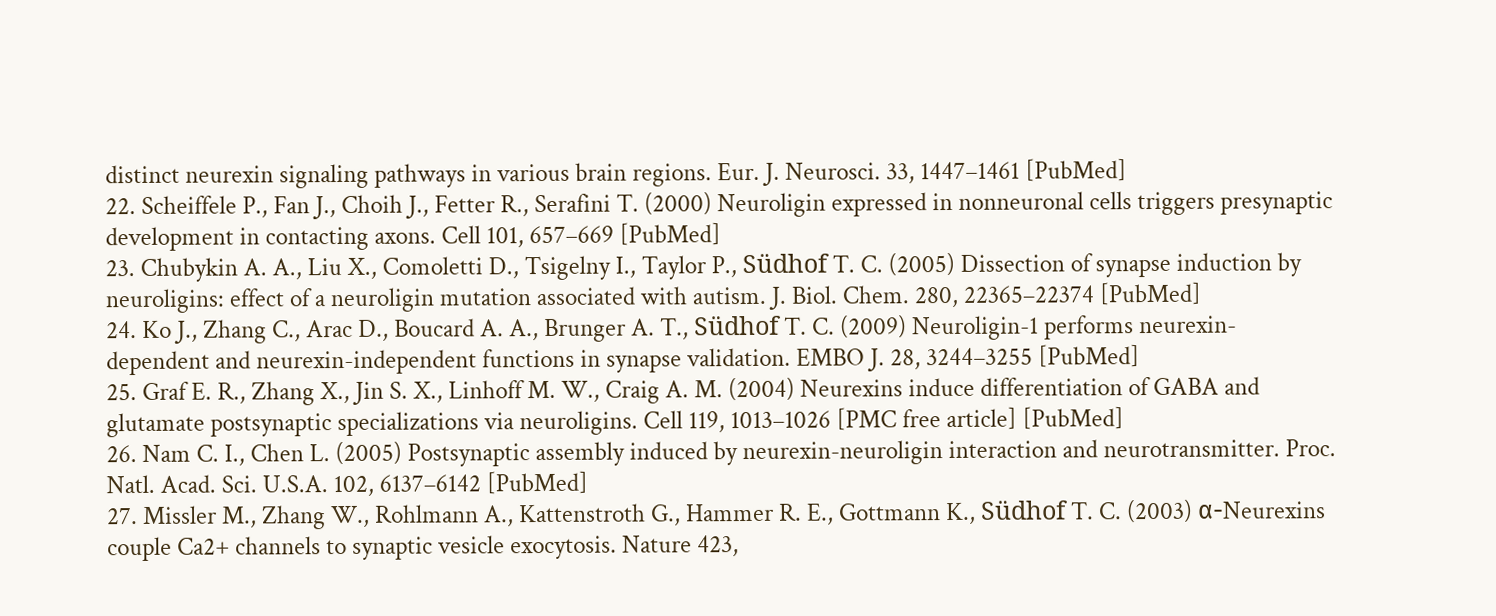distinct neurexin signaling pathways in various brain regions. Eur. J. Neurosci. 33, 1447–1461 [PubMed]
22. Scheiffele P., Fan J., Choih J., Fetter R., Serafini T. (2000) Neuroligin expressed in nonneuronal cells triggers presynaptic development in contacting axons. Cell 101, 657–669 [PubMed]
23. Chubykin A. A., Liu X., Comoletti D., Tsigelny I., Taylor P., Südhof T. C. (2005) Dissection of synapse induction by neuroligins: effect of a neuroligin mutation associated with autism. J. Biol. Chem. 280, 22365–22374 [PubMed]
24. Ko J., Zhang C., Arac D., Boucard A. A., Brunger A. T., Südhof T. C. (2009) Neuroligin-1 performs neurexin-dependent and neurexin-independent functions in synapse validation. EMBO J. 28, 3244–3255 [PubMed]
25. Graf E. R., Zhang X., Jin S. X., Linhoff M. W., Craig A. M. (2004) Neurexins induce differentiation of GABA and glutamate postsynaptic specializations via neuroligins. Cell 119, 1013–1026 [PMC free article] [PubMed]
26. Nam C. I., Chen L. (2005) Postsynaptic assembly induced by neurexin-neuroligin interaction and neurotransmitter. Proc. Natl. Acad. Sci. U.S.A. 102, 6137–6142 [PubMed]
27. Missler M., Zhang W., Rohlmann A., Kattenstroth G., Hammer R. E., Gottmann K., Südhof T. C. (2003) α-Neurexins couple Ca2+ channels to synaptic vesicle exocytosis. Nature 423,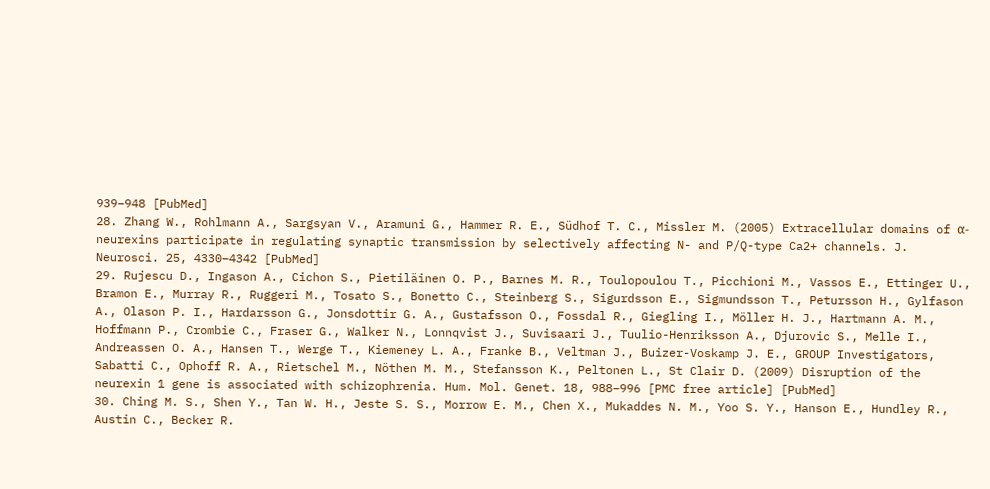939–948 [PubMed]
28. Zhang W., Rohlmann A., Sargsyan V., Aramuni G., Hammer R. E., Südhof T. C., Missler M. (2005) Extracellular domains of α-neurexins participate in regulating synaptic transmission by selectively affecting N- and P/Q-type Ca2+ channels. J. Neurosci. 25, 4330–4342 [PubMed]
29. Rujescu D., Ingason A., Cichon S., Pietiläinen O. P., Barnes M. R., Toulopoulou T., Picchioni M., Vassos E., Ettinger U., Bramon E., Murray R., Ruggeri M., Tosato S., Bonetto C., Steinberg S., Sigurdsson E., Sigmundsson T., Petursson H., Gylfason A., Olason P. I., Hardarsson G., Jonsdottir G. A., Gustafsson O., Fossdal R., Giegling I., Möller H. J., Hartmann A. M., Hoffmann P., Crombie C., Fraser G., Walker N., Lonnqvist J., Suvisaari J., Tuulio-Henriksson A., Djurovic S., Melle I., Andreassen O. A., Hansen T., Werge T., Kiemeney L. A., Franke B., Veltman J., Buizer-Voskamp J. E., GROUP Investigators, Sabatti C., Ophoff R. A., Rietschel M., Nöthen M. M., Stefansson K., Peltonen L., St Clair D. (2009) Disruption of the neurexin 1 gene is associated with schizophrenia. Hum. Mol. Genet. 18, 988–996 [PMC free article] [PubMed]
30. Ching M. S., Shen Y., Tan W. H., Jeste S. S., Morrow E. M., Chen X., Mukaddes N. M., Yoo S. Y., Hanson E., Hundley R., Austin C., Becker R.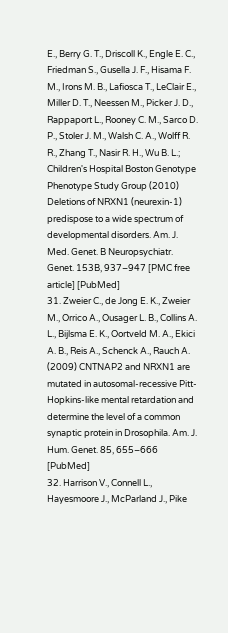E., Berry G. T., Driscoll K., Engle E. C., Friedman S., Gusella J. F., Hisama F. M., Irons M. B., Lafiosca T., LeClair E., Miller D. T., Neessen M., Picker J. D., Rappaport L., Rooney C. M., Sarco D. P., Stoler J. M., Walsh C. A., Wolff R. R., Zhang T., Nasir R. H., Wu B. L.; Children's Hospital Boston Genotype Phenotype Study Group (2010) Deletions of NRXN1 (neurexin-1) predispose to a wide spectrum of developmental disorders. Am. J. Med. Genet. B Neuropsychiatr. Genet. 153B, 937–947 [PMC free article] [PubMed]
31. Zweier C., de Jong E. K., Zweier M., Orrico A., Ousager L. B., Collins A. L., Bijlsma E. K., Oortveld M. A., Ekici A. B., Reis A., Schenck A., Rauch A. (2009) CNTNAP2 and NRXN1 are mutated in autosomal-recessive Pitt-Hopkins-like mental retardation and determine the level of a common synaptic protein in Drosophila. Am. J. Hum. Genet. 85, 655–666 [PubMed]
32. Harrison V., Connell L., Hayesmoore J., McParland J., Pike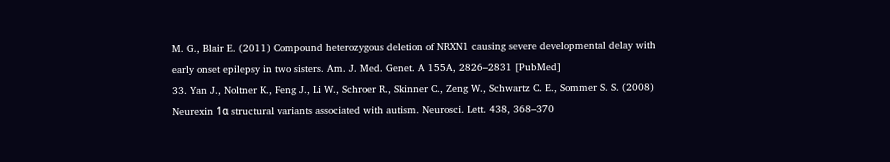M. G., Blair E. (2011) Compound heterozygous deletion of NRXN1 causing severe developmental delay with early onset epilepsy in two sisters. Am. J. Med. Genet. A 155A, 2826–2831 [PubMed]
33. Yan J., Noltner K., Feng J., Li W., Schroer R., Skinner C., Zeng W., Schwartz C. E., Sommer S. S. (2008) Neurexin 1α structural variants associated with autism. Neurosci. Lett. 438, 368–370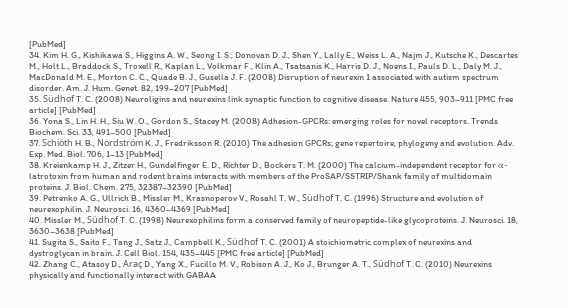[PubMed]
34. Kim H. G., Kishikawa S., Higgins A. W., Seong I. S., Donovan D. J., Shen Y., Lally E., Weiss L. A., Najm J., Kutsche K., Descartes M., Holt L., Braddock S., Troxell R., Kaplan L., Volkmar F., Klin A., Tsatsanis K., Harris D. J., Noens I., Pauls D. L., Daly M. J., MacDonald M. E., Morton C. C., Quade B. J., Gusella J. F. (2008) Disruption of neurexin 1 associated with autism spectrum disorder. Am. J. Hum. Genet. 82, 199–207 [PubMed]
35. Südhof T. C. (2008) Neuroligins and neurexins link synaptic function to cognitive disease. Nature 455, 903–911 [PMC free article] [PubMed]
36. Yona S., Lin H. H., Siu W. O., Gordon S., Stacey M. (2008) Adhesion-GPCRs: emerging roles for novel receptors. Trends Biochem. Sci. 33, 491–500 [PubMed]
37. Schiöth H. B., Nordström K. J., Fredriksson R. (2010) The adhesion GPCRs; gene repertoire, phylogeny and evolution. Adv. Exp. Med. Biol. 706, 1–13 [PubMed]
38. Kreienkamp H. J., Zitzer H., Gundelfinger E. D., Richter D., Bockers T. M. (2000) The calcium-independent receptor for α-latrotoxin from human and rodent brains interacts with members of the ProSAP/SSTRIP/Shank family of multidomain proteins. J. Biol. Chem. 275, 32387–32390 [PubMed]
39. Petrenko A. G., Ullrich B., Missler M., Krasnoperov V., Rosahl T. W., Südhof T. C. (1996) Structure and evolution of neurexophilin. J. Neurosci. 16, 4360–4369 [PubMed]
40. Missler M., Südhof T. C. (1998) Neurexophilins form a conserved family of neuropeptide-like glycoproteins. J. Neurosci. 18, 3630–3638 [PubMed]
41. Sugita S., Saito F., Tang J., Satz J., Campbell K., Südhof T. C. (2001) A stoichiometric complex of neurexins and dystroglycan in brain. J. Cell Biol. 154, 435–445 [PMC free article] [PubMed]
42. Zhang C., Atasoy D., Araç D., Yang X., Fucillo M. V., Robison A. J., Ko J., Brunger A. T., Südhof T. C. (2010) Neurexins physically and functionally interact with GABAA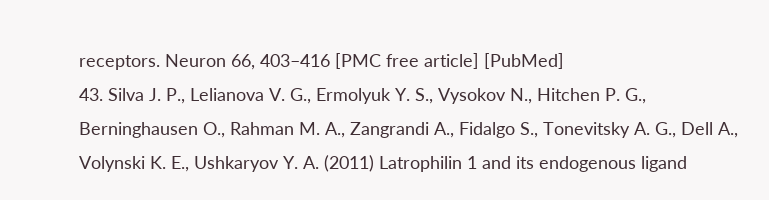receptors. Neuron 66, 403–416 [PMC free article] [PubMed]
43. Silva J. P., Lelianova V. G., Ermolyuk Y. S., Vysokov N., Hitchen P. G., Berninghausen O., Rahman M. A., Zangrandi A., Fidalgo S., Tonevitsky A. G., Dell A., Volynski K. E., Ushkaryov Y. A. (2011) Latrophilin 1 and its endogenous ligand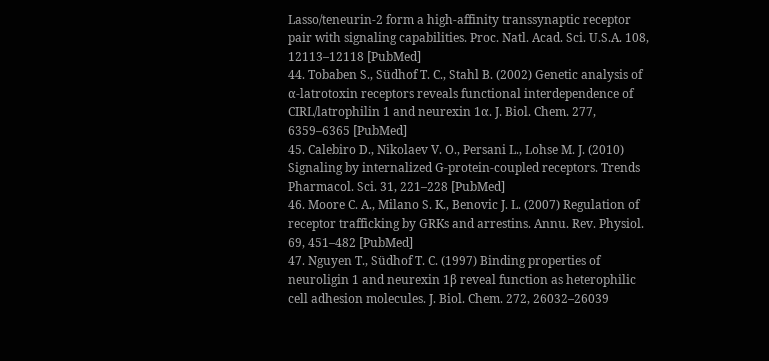Lasso/teneurin-2 form a high-affinity transsynaptic receptor pair with signaling capabilities. Proc. Natl. Acad. Sci. U.S.A. 108, 12113–12118 [PubMed]
44. Tobaben S., Südhof T. C., Stahl B. (2002) Genetic analysis of α-latrotoxin receptors reveals functional interdependence of CIRL/latrophilin 1 and neurexin 1α. J. Biol. Chem. 277, 6359–6365 [PubMed]
45. Calebiro D., Nikolaev V. O., Persani L., Lohse M. J. (2010) Signaling by internalized G-protein-coupled receptors. Trends Pharmacol. Sci. 31, 221–228 [PubMed]
46. Moore C. A., Milano S. K., Benovic J. L. (2007) Regulation of receptor trafficking by GRKs and arrestins. Annu. Rev. Physiol. 69, 451–482 [PubMed]
47. Nguyen T., Südhof T. C. (1997) Binding properties of neuroligin 1 and neurexin 1β reveal function as heterophilic cell adhesion molecules. J. Biol. Chem. 272, 26032–26039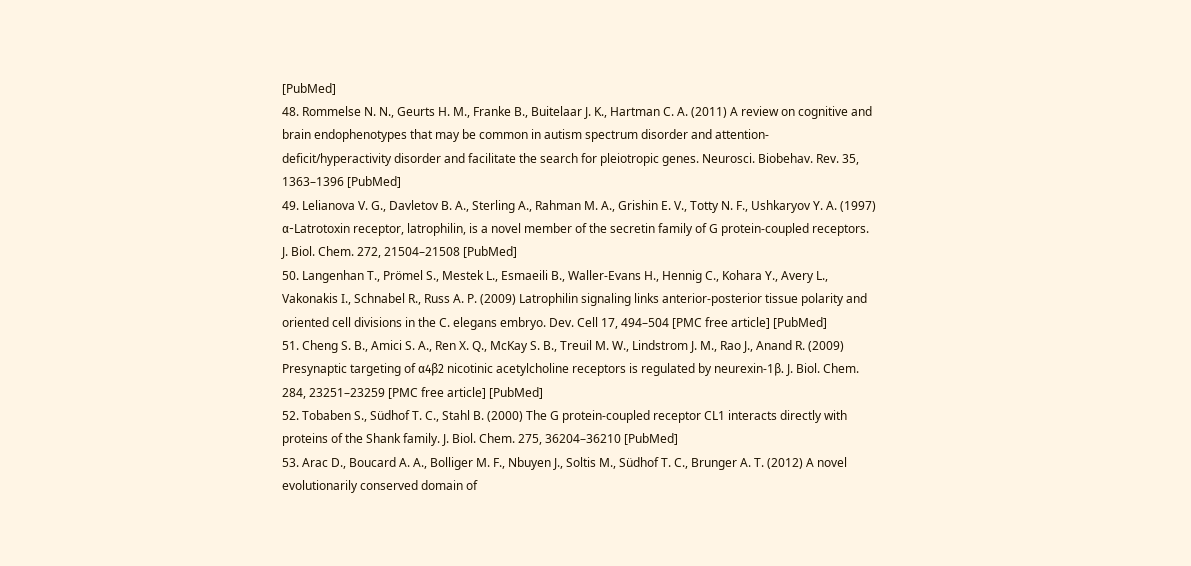[PubMed]
48. Rommelse N. N., Geurts H. M., Franke B., Buitelaar J. K., Hartman C. A. (2011) A review on cognitive and brain endophenotypes that may be common in autism spectrum disorder and attention-deficit/hyperactivity disorder and facilitate the search for pleiotropic genes. Neurosci. Biobehav. Rev. 35, 1363–1396 [PubMed]
49. Lelianova V. G., Davletov B. A., Sterling A., Rahman M. A., Grishin E. V., Totty N. F., Ushkaryov Y. A. (1997) α-Latrotoxin receptor, latrophilin, is a novel member of the secretin family of G protein-coupled receptors. J. Biol. Chem. 272, 21504–21508 [PubMed]
50. Langenhan T., Prömel S., Mestek L., Esmaeili B., Waller-Evans H., Hennig C., Kohara Y., Avery L., Vakonakis I., Schnabel R., Russ A. P. (2009) Latrophilin signaling links anterior-posterior tissue polarity and oriented cell divisions in the C. elegans embryo. Dev. Cell 17, 494–504 [PMC free article] [PubMed]
51. Cheng S. B., Amici S. A., Ren X. Q., McKay S. B., Treuil M. W., Lindstrom J. M., Rao J., Anand R. (2009) Presynaptic targeting of α4β2 nicotinic acetylcholine receptors is regulated by neurexin-1β. J. Biol. Chem. 284, 23251–23259 [PMC free article] [PubMed]
52. Tobaben S., Südhof T. C., Stahl B. (2000) The G protein-coupled receptor CL1 interacts directly with proteins of the Shank family. J. Biol. Chem. 275, 36204–36210 [PubMed]
53. Arac D., Boucard A. A., Bolliger M. F., Nbuyen J., Soltis M., Südhof T. C., Brunger A. T. (2012) A novel evolutionarily conserved domain of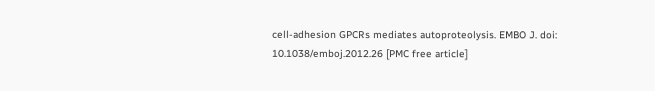cell-adhesion GPCRs mediates autoproteolysis. EMBO J. doi: 10.1038/emboj.2012.26 [PMC free article]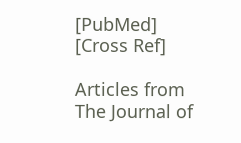[PubMed] [Cross Ref]

Articles from The Journal of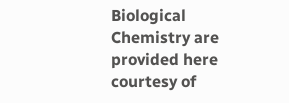Biological Chemistry are provided here courtesy of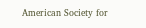American Society for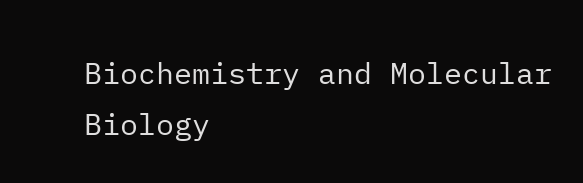Biochemistry and Molecular Biology